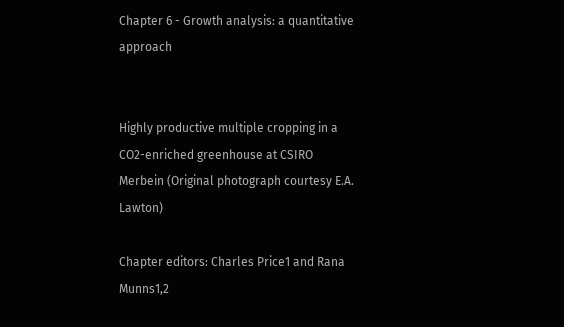Chapter 6 - Growth analysis: a quantitative approach


Highly productive multiple cropping in a CO2-enriched greenhouse at CSIRO Merbein (Original photograph courtesy E.A. Lawton)

Chapter editors: Charles Price1 and Rana Munns1,2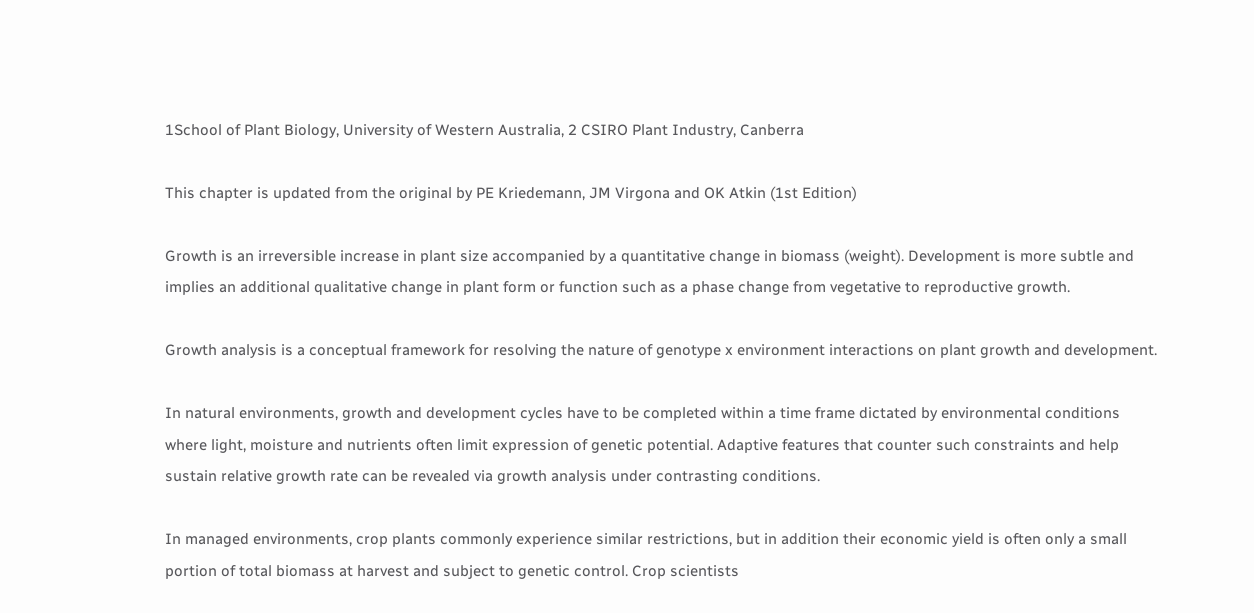1School of Plant Biology, University of Western Australia, 2 CSIRO Plant Industry, Canberra

This chapter is updated from the original by PE Kriedemann, JM Virgona and OK Atkin (1st Edition)

Growth is an irreversible increase in plant size accompanied by a quantitative change in biomass (weight). Development is more subtle and implies an additional qualitative change in plant form or function such as a phase change from vegetative to reproductive growth.

Growth analysis is a conceptual framework for resolving the nature of genotype x environment interactions on plant growth and development.

In natural environments, growth and development cycles have to be completed within a time frame dictated by environmental conditions where light, moisture and nutrients often limit expression of genetic potential. Adaptive features that counter such constraints and help sustain relative growth rate can be revealed via growth analysis under contrasting conditions.

In managed environments, crop plants commonly experience similar restrictions, but in addition their economic yield is often only a small portion of total biomass at harvest and subject to genetic control. Crop scientists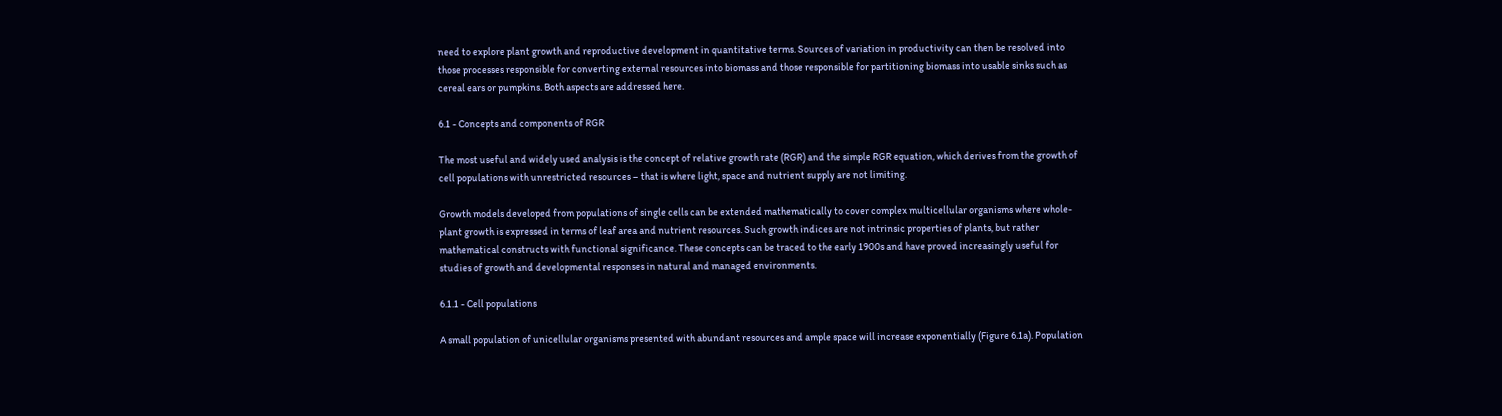need to explore plant growth and reproductive development in quantitative terms. Sources of variation in productivity can then be resolved into those processes responsible for converting external resources into biomass and those responsible for partitioning biomass into usable sinks such as cereal ears or pumpkins. Both aspects are addressed here.

6.1 - Concepts and components of RGR

The most useful and widely used analysis is the concept of relative growth rate (RGR) and the simple RGR equation, which derives from the growth of cell populations with unrestricted resources – that is where light, space and nutrient supply are not limiting.

Growth models developed from populations of single cells can be extended mathematically to cover complex multicellular organisms where whole-plant growth is expressed in terms of leaf area and nutrient resources. Such growth indices are not intrinsic properties of plants, but rather mathematical constructs with functional significance. These concepts can be traced to the early 1900s and have proved increasingly useful for studies of growth and developmental responses in natural and managed environments.

6.1.1 - Cell populations

A small population of unicellular organisms presented with abundant resources and ample space will increase exponentially (Figure 6.1a). Population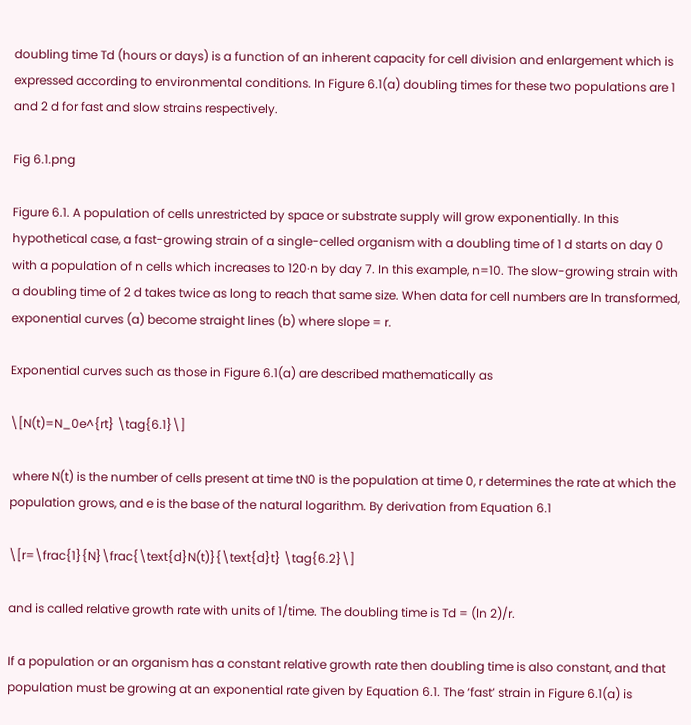doubling time Td (hours or days) is a function of an inherent capacity for cell division and enlargement which is expressed according to environmental conditions. In Figure 6.1(a) doubling times for these two populations are 1 and 2 d for fast and slow strains respectively.

Fig 6.1.png

Figure 6.1. A population of cells unrestricted by space or substrate supply will grow exponentially. In this hypothetical case, a fast-growing strain of a single-celled organism with a doubling time of 1 d starts on day 0 with a population of n cells which increases to 120·n by day 7. In this example, n=10. The slow-growing strain with a doubling time of 2 d takes twice as long to reach that same size. When data for cell numbers are ln transformed, exponential curves (a) become straight lines (b) where slope = r.

Exponential curves such as those in Figure 6.1(a) are described mathematically as

\[N(t)=N_0e^{rt} \tag{6.1}\]

 where N(t) is the number of cells present at time tN0 is the population at time 0, r determines the rate at which the population grows, and e is the base of the natural logarithm. By derivation from Equation 6.1

\[r=\frac{1}{N}\frac{\text{d}N(t)}{\text{d}t} \tag{6.2}\]

and is called relative growth rate with units of 1/time. The doubling time is Td = (ln 2)/r.

If a population or an organism has a constant relative growth rate then doubling time is also constant, and that population must be growing at an exponential rate given by Equation 6.1. The ‘fast’ strain in Figure 6.1(a) is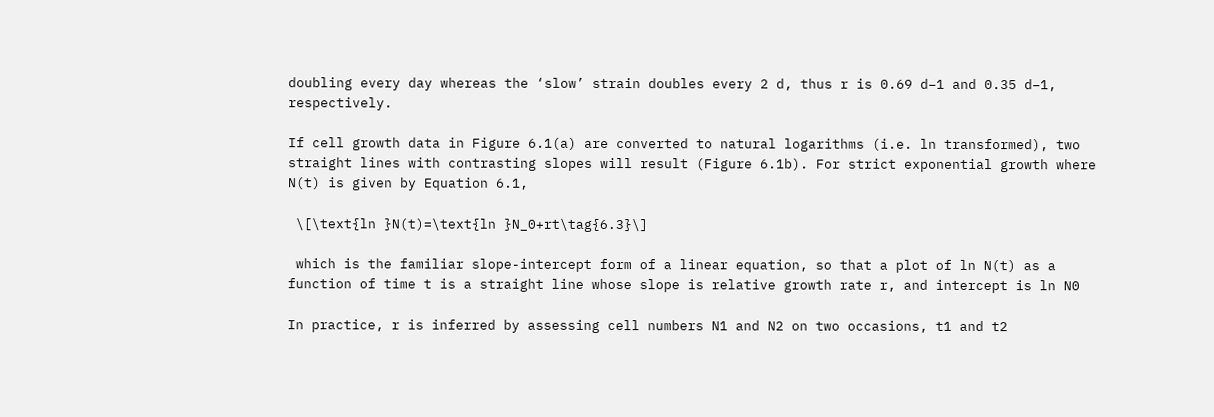doubling every day whereas the ‘slow’ strain doubles every 2 d, thus r is 0.69 d–1 and 0.35 d–1, respectively.

If cell growth data in Figure 6.1(a) are converted to natural logarithms (i.e. ln transformed), two straight lines with contrasting slopes will result (Figure 6.1b). For strict exponential growth where N(t) is given by Equation 6.1,

 \[\text{ln }N(t)=\text{ln }N_0+rt\tag{6.3}\]

 which is the familiar slope-intercept form of a linear equation, so that a plot of ln N(t) as a function of time t is a straight line whose slope is relative growth rate r, and intercept is ln N0

In practice, r is inferred by assessing cell numbers N1 and N2 on two occasions, t1 and t2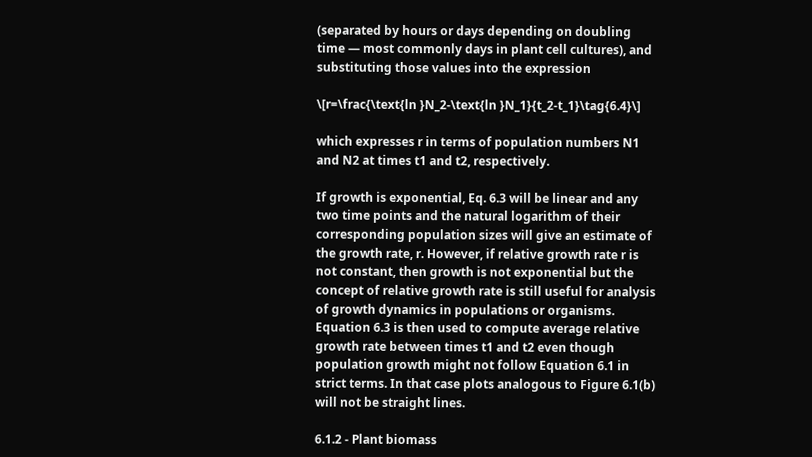(separated by hours or days depending on doubling time — most commonly days in plant cell cultures), and substituting those values into the expression

\[r=\frac{\text{ln }N_2-\text{ln }N_1}{t_2-t_1}\tag{6.4}\]

which expresses r in terms of population numbers N1 and N2 at times t1 and t2, respectively.

If growth is exponential, Eq. 6.3 will be linear and any two time points and the natural logarithm of their corresponding population sizes will give an estimate of the growth rate, r. However, if relative growth rate r is not constant, then growth is not exponential but the concept of relative growth rate is still useful for analysis of growth dynamics in populations or organisms. Equation 6.3 is then used to compute average relative growth rate between times t1 and t2 even though population growth might not follow Equation 6.1 in strict terms. In that case plots analogous to Figure 6.1(b) will not be straight lines.

6.1.2 - Plant biomass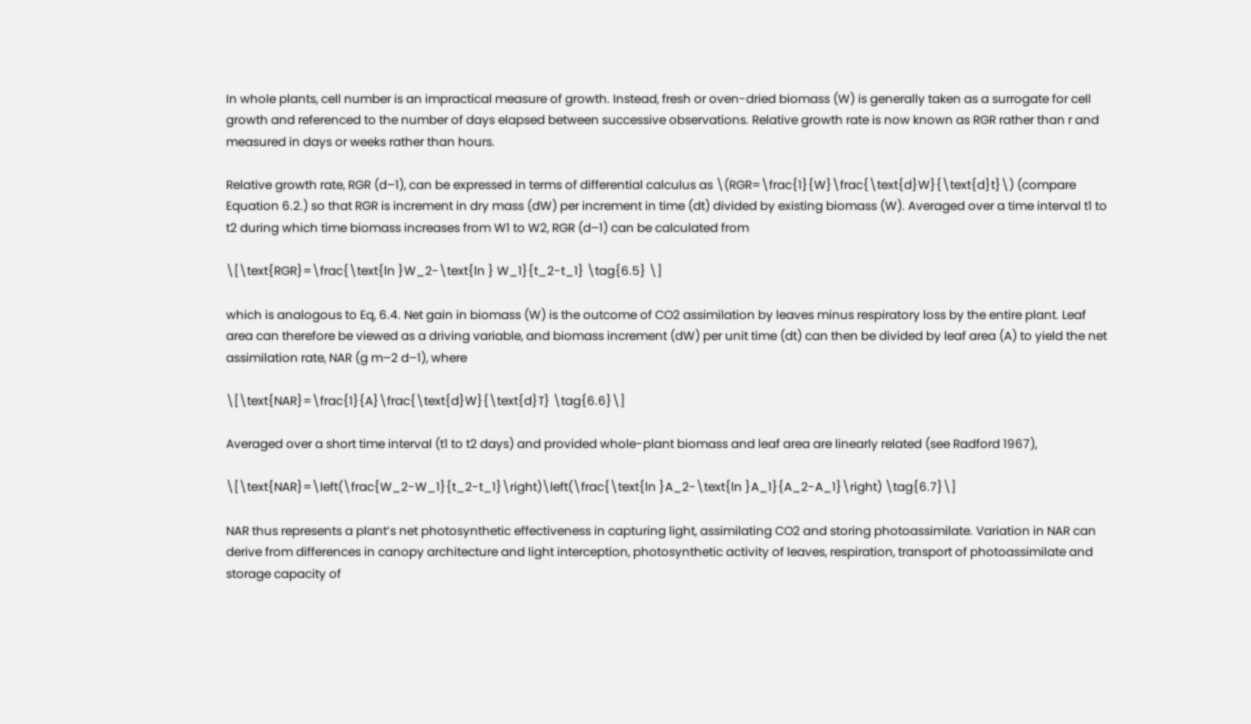In whole plants, cell number is an impractical measure of growth. Instead, fresh or oven-dried biomass (W) is generally taken as a surrogate for cell growth and referenced to the number of days elapsed between successive observations. Relative growth rate is now known as RGR rather than r and measured in days or weeks rather than hours.

Relative growth rate, RGR (d–1), can be expressed in terms of differential calculus as \(RGR=\frac{1}{W}\frac{\text{d}W}{\text{d}t}\) (compare Equation 6.2.) so that RGR is increment in dry mass (dW) per increment in time (dt) divided by existing biomass (W). Averaged over a time interval t1 to t2 during which time biomass increases from W1 to W2, RGR (d–1) can be calculated from

\[\text{RGR}=\frac{\text{ln }W_2-\text{ln } W_1}{t_2-t_1} \tag{6.5} \]

which is analogous to Eq, 6.4. Net gain in biomass (W) is the outcome of CO2 assimilation by leaves minus respiratory loss by the entire plant. Leaf area can therefore be viewed as a driving variable, and biomass increment (dW) per unit time (dt) can then be divided by leaf area (A) to yield the net assimilation rate, NAR (g m–2 d–1), where

\[\text{NAR}=\frac{1}{A}\frac{\text{d}W}{\text{d}T} \tag{6.6}\]

Averaged over a short time interval (t1 to t2 days) and provided whole-plant biomass and leaf area are linearly related (see Radford 1967),

\[\text{NAR}=\left(\frac{W_2-W_1}{t_2-t_1}\right)\left(\frac{\text{ln }A_2-\text{ln }A_1}{A_2-A_1}\right) \tag{6.7}\]

NAR thus represents a plant’s net photosynthetic effectiveness in capturing light, assimilating CO2 and storing photoassimilate. Variation in NAR can derive from differences in canopy architecture and light interception, photosynthetic activity of leaves, respiration, transport of photoassimilate and storage capacity of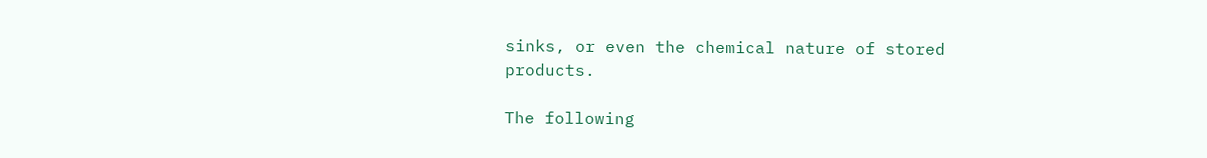sinks, or even the chemical nature of stored products.

The following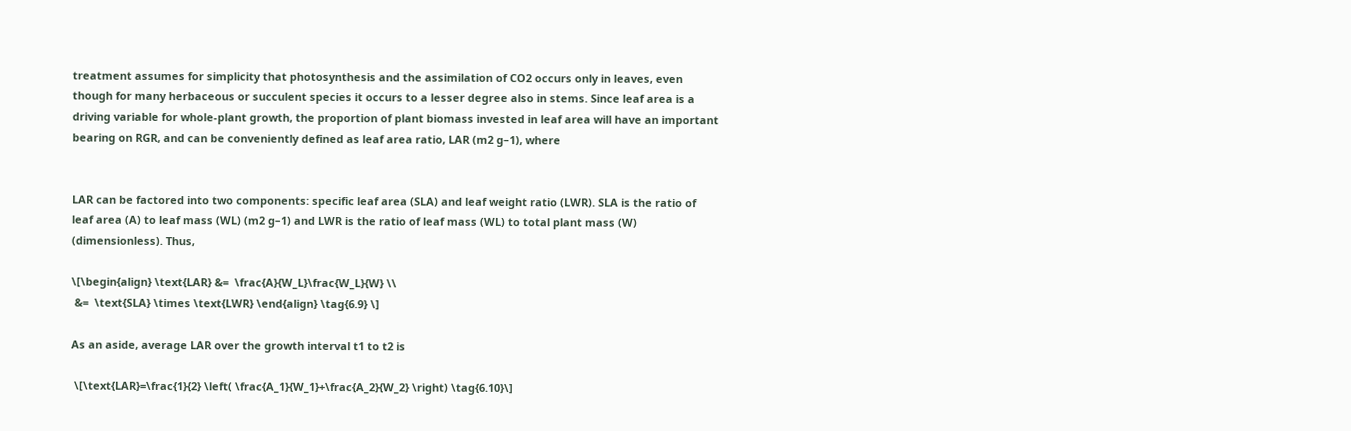treatment assumes for simplicity that photosynthesis and the assimilation of CO2 occurs only in leaves, even though for many herbaceous or succulent species it occurs to a lesser degree also in stems. Since leaf area is a driving variable for whole-plant growth, the proportion of plant biomass invested in leaf area will have an important bearing on RGR, and can be conveniently defined as leaf area ratio, LAR (m2 g–1), where


LAR can be factored into two components: specific leaf area (SLA) and leaf weight ratio (LWR). SLA is the ratio of leaf area (A) to leaf mass (WL) (m2 g–1) and LWR is the ratio of leaf mass (WL) to total plant mass (W) (dimensionless). Thus,

\[\begin{align} \text{LAR} &=  \frac{A}{W_L}\frac{W_L}{W} \\
 &=  \text{SLA} \times \text{LWR} \end{align} \tag{6.9} \]

As an aside, average LAR over the growth interval t1 to t2 is

 \[\text{LAR}=\frac{1}{2} \left( \frac{A_1}{W_1}+\frac{A_2}{W_2} \right) \tag{6.10}\]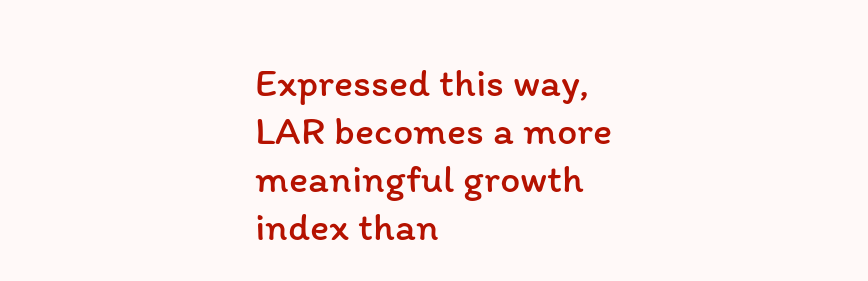Expressed this way, LAR becomes a more meaningful growth index than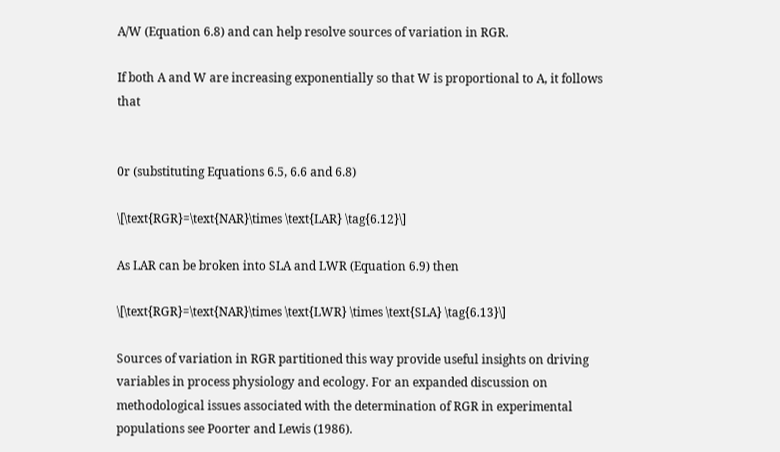A/W (Equation 6.8) and can help resolve sources of variation in RGR.

If both A and W are increasing exponentially so that W is proportional to A, it follows that


0r (substituting Equations 6.5, 6.6 and 6.8)

\[\text{RGR}=\text{NAR}\times \text{LAR} \tag{6.12}\]

As LAR can be broken into SLA and LWR (Equation 6.9) then

\[\text{RGR}=\text{NAR}\times \text{LWR} \times \text{SLA} \tag{6.13}\]

Sources of variation in RGR partitioned this way provide useful insights on driving variables in process physiology and ecology. For an expanded discussion on methodological issues associated with the determination of RGR in experimental populations see Poorter and Lewis (1986).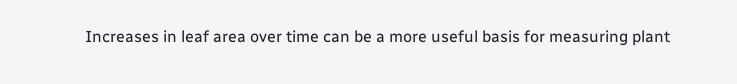Increases in leaf area over time can be a more useful basis for measuring plant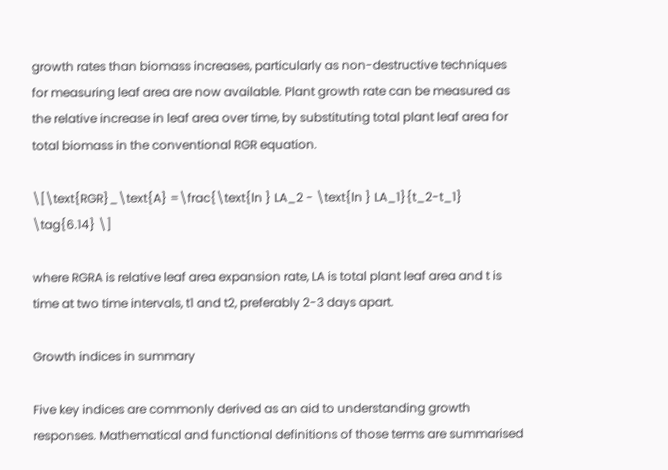growth rates than biomass increases, particularly as non-destructive techniques for measuring leaf area are now available. Plant growth rate can be measured as the relative increase in leaf area over time, by substituting total plant leaf area for total biomass in the conventional RGR equation.

\[\text{RGR}_\text{A} =\frac{\text{ln } LA_2 - \text{ln } LA_1}{t_2-t_1} \tag{6.14} \]

where RGRA is relative leaf area expansion rate, LA is total plant leaf area and t is time at two time intervals, t1 and t2, preferably 2-3 days apart.

Growth indices in summary

Five key indices are commonly derived as an aid to understanding growth responses. Mathematical and functional definitions of those terms are summarised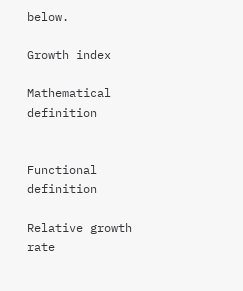below.

Growth index

Mathematical definition


Functional definition

Relative growth rate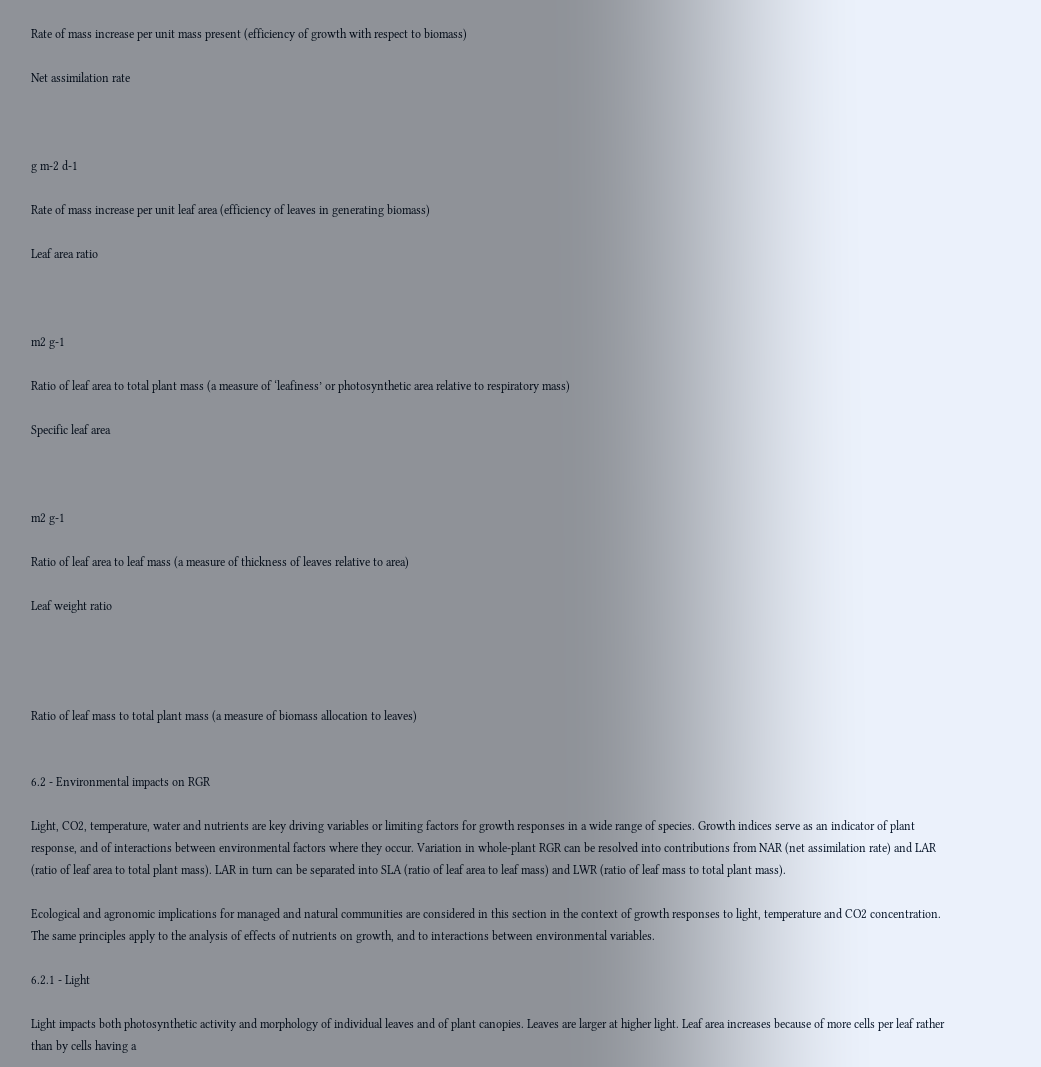Rate of mass increase per unit mass present (efficiency of growth with respect to biomass)

Net assimilation rate



g m-2 d-1

Rate of mass increase per unit leaf area (efficiency of leaves in generating biomass)

Leaf area ratio



m2 g-1

Ratio of leaf area to total plant mass (a measure of ‘leafiness’ or photosynthetic area relative to respiratory mass)

Specific leaf area



m2 g-1

Ratio of leaf area to leaf mass (a measure of thickness of leaves relative to area)

Leaf weight ratio




Ratio of leaf mass to total plant mass (a measure of biomass allocation to leaves)


6.2 - Environmental impacts on RGR

Light, CO2, temperature, water and nutrients are key driving variables or limiting factors for growth responses in a wide range of species. Growth indices serve as an indicator of plant response, and of interactions between environmental factors where they occur. Variation in whole-plant RGR can be resolved into contributions from NAR (net assimilation rate) and LAR (ratio of leaf area to total plant mass). LAR in turn can be separated into SLA (ratio of leaf area to leaf mass) and LWR (ratio of leaf mass to total plant mass).

Ecological and agronomic implications for managed and natural communities are considered in this section in the context of growth responses to light, temperature and CO2 concentration. The same principles apply to the analysis of effects of nutrients on growth, and to interactions between environmental variables.

6.2.1 - Light

Light impacts both photosynthetic activity and morphology of individual leaves and of plant canopies. Leaves are larger at higher light. Leaf area increases because of more cells per leaf rather than by cells having a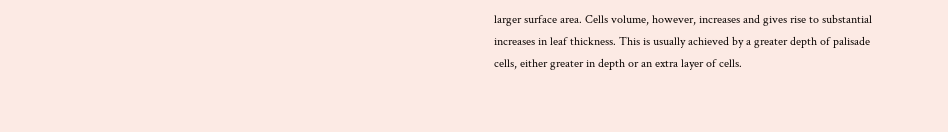larger surface area. Cells volume, however, increases and gives rise to substantial increases in leaf thickness. This is usually achieved by a greater depth of palisade cells, either greater in depth or an extra layer of cells.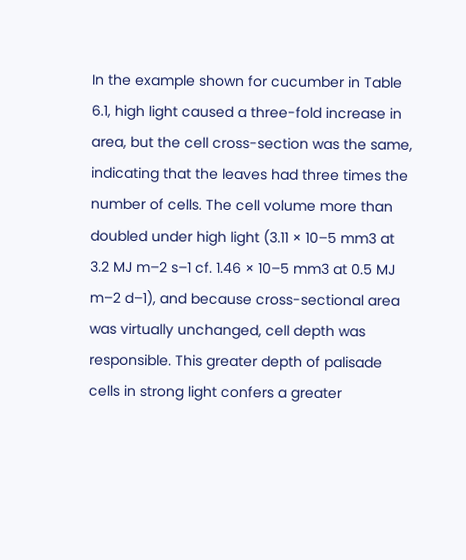In the example shown for cucumber in Table 6.1, high light caused a three-fold increase in area, but the cell cross-section was the same, indicating that the leaves had three times the number of cells. The cell volume more than doubled under high light (3.11 × 10–5 mm3 at 3.2 MJ m–2 s–1 cf. 1.46 × 10–5 mm3 at 0.5 MJ m–2 d–1), and because cross-sectional area was virtually unchanged, cell depth was responsible. This greater depth of palisade cells in strong light confers a greater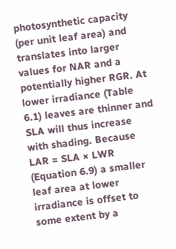photosynthetic capacity (per unit leaf area) and translates into larger values for NAR and a potentially higher RGR. At lower irradiance (Table 6.1) leaves are thinner and SLA will thus increase with shading. Because LAR = SLA × LWR (Equation 6.9) a smaller leaf area at lower irradiance is offset to some extent by a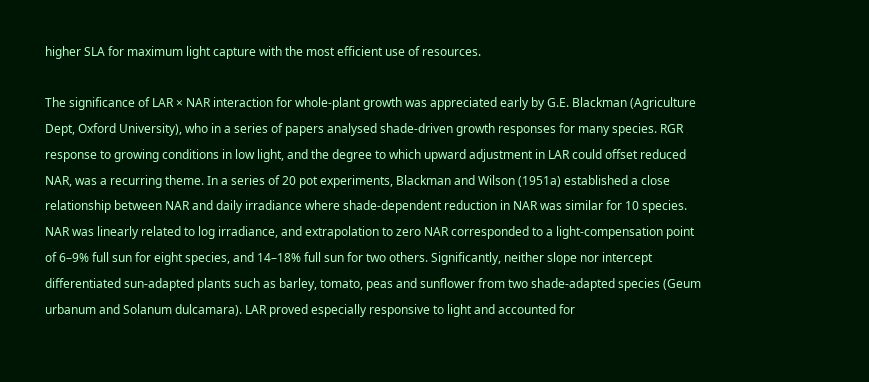higher SLA for maximum light capture with the most efficient use of resources.

The significance of LAR × NAR interaction for whole-plant growth was appreciated early by G.E. Blackman (Agriculture Dept, Oxford University), who in a series of papers analysed shade-driven growth responses for many species. RGR response to growing conditions in low light, and the degree to which upward adjustment in LAR could offset reduced NAR, was a recurring theme. In a series of 20 pot experiments, Blackman and Wilson (1951a) established a close relationship between NAR and daily irradiance where shade-dependent reduction in NAR was similar for 10 species. NAR was linearly related to log irradiance, and extrapolation to zero NAR corresponded to a light-compensation point of 6–9% full sun for eight species, and 14–18% full sun for two others. Significantly, neither slope nor intercept differentiated sun-adapted plants such as barley, tomato, peas and sunflower from two shade-adapted species (Geum urbanum and Solanum dulcamara). LAR proved especially responsive to light and accounted for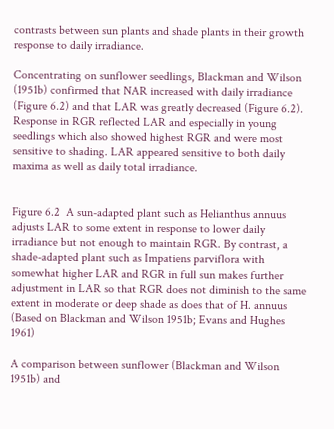contrasts between sun plants and shade plants in their growth response to daily irradiance.

Concentrating on sunflower seedlings, Blackman and Wilson (1951b) confirmed that NAR increased with daily irradiance (Figure 6.2) and that LAR was greatly decreased (Figure 6.2). Response in RGR reflected LAR and especially in young seedlings which also showed highest RGR and were most sensitive to shading. LAR appeared sensitive to both daily maxima as well as daily total irradiance.


Figure 6.2  A sun-adapted plant such as Helianthus annuus adjusts LAR to some extent in response to lower daily irradiance but not enough to maintain RGR. By contrast, a shade-adapted plant such as Impatiens parviflora with somewhat higher LAR and RGR in full sun makes further adjustment in LAR so that RGR does not diminish to the same extent in moderate or deep shade as does that of H. annuus (Based on Blackman and Wilson 1951b; Evans and Hughes 1961)

A comparison between sunflower (Blackman and Wilson 1951b) and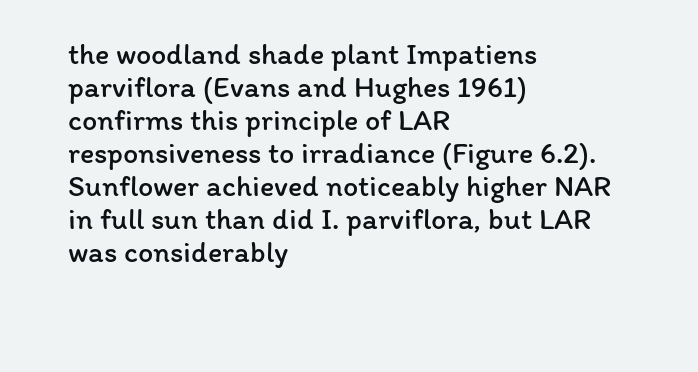the woodland shade plant Impatiens parviflora (Evans and Hughes 1961) confirms this principle of LAR responsiveness to irradiance (Figure 6.2). Sunflower achieved noticeably higher NAR in full sun than did I. parviflora, but LAR was considerably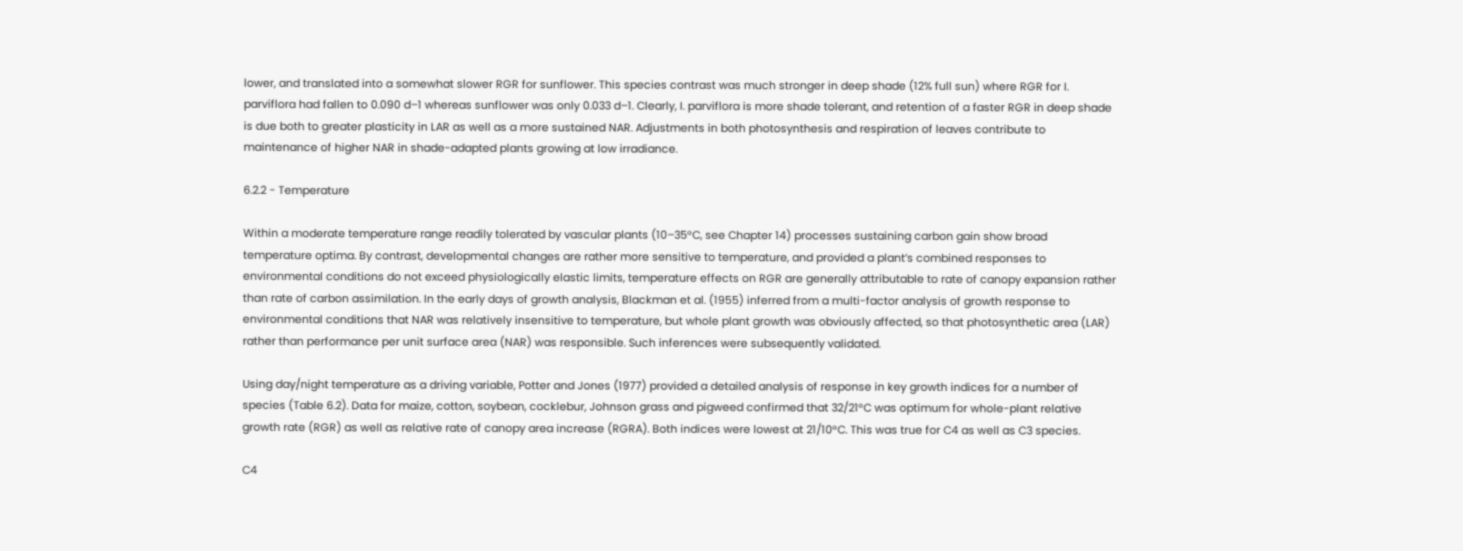lower, and translated into a somewhat slower RGR for sunflower. This species contrast was much stronger in deep shade (12% full sun) where RGR for I. parviflora had fallen to 0.090 d–1 whereas sunflower was only 0.033 d–1. Clearly, I. parviflora is more shade tolerant, and retention of a faster RGR in deep shade is due both to greater plasticity in LAR as well as a more sustained NAR. Adjustments in both photosynthesis and respiration of leaves contribute to maintenance of higher NAR in shade-adapted plants growing at low irradiance.

6.2.2 - Temperature

Within a moderate temperature range readily tolerated by vascular plants (10–35°C, see Chapter 14) processes sustaining carbon gain show broad temperature optima. By contrast, developmental changes are rather more sensitive to temperature, and provided a plant’s combined responses to environmental conditions do not exceed physiologically elastic limits, temperature effects on RGR are generally attributable to rate of canopy expansion rather than rate of carbon assimilation. In the early days of growth analysis, Blackman et al. (1955) inferred from a multi-factor analysis of growth response to environmental conditions that NAR was relatively insensitive to temperature, but whole plant growth was obviously affected, so that photosynthetic area (LAR) rather than performance per unit surface area (NAR) was responsible. Such inferences were subsequently validated.

Using day/night temperature as a driving variable, Potter and Jones (1977) provided a detailed analysis of response in key growth indices for a number of species (Table 6.2). Data for maize, cotton, soybean, cocklebur, Johnson grass and pigweed confirmed that 32/21°C was optimum for whole-plant relative growth rate (RGR) as well as relative rate of canopy area increase (RGRA). Both indices were lowest at 21/10°C. This was true for C4 as well as C3 species.

C4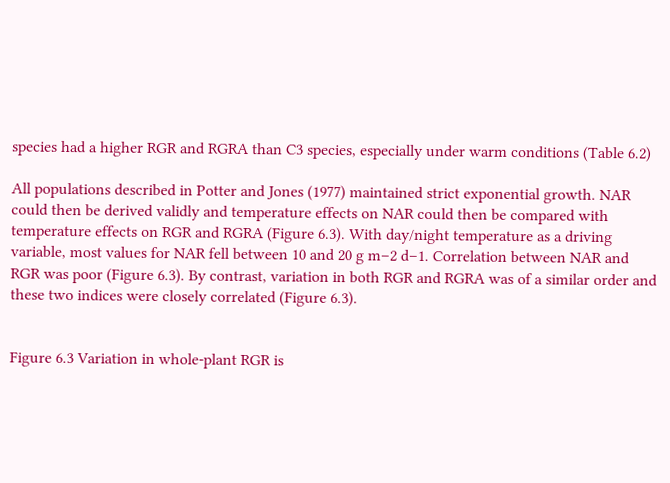species had a higher RGR and RGRA than C3 species, especially under warm conditions (Table 6.2)

All populations described in Potter and Jones (1977) maintained strict exponential growth. NAR could then be derived validly and temperature effects on NAR could then be compared with temperature effects on RGR and RGRA (Figure 6.3). With day/night temperature as a driving variable, most values for NAR fell between 10 and 20 g m–2 d–1. Correlation between NAR and RGR was poor (Figure 6.3). By contrast, variation in both RGR and RGRA was of a similar order and these two indices were closely correlated (Figure 6.3).


Figure 6.3 Variation in whole-plant RGR is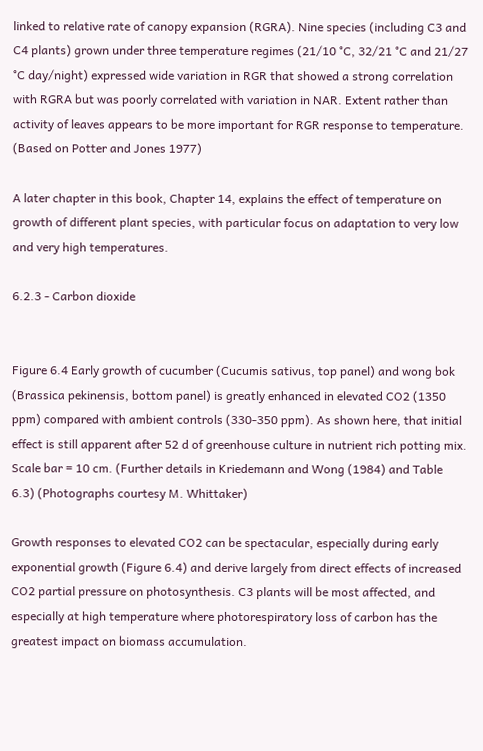linked to relative rate of canopy expansion (RGRA). Nine species (including C3 and C4 plants) grown under three temperature regimes (21/10 °C, 32/21 °C and 21/27 °C day/night) expressed wide variation in RGR that showed a strong correlation with RGRA but was poorly correlated with variation in NAR. Extent rather than activity of leaves appears to be more important for RGR response to temperature. (Based on Potter and Jones 1977)

A later chapter in this book, Chapter 14, explains the effect of temperature on growth of different plant species, with particular focus on adaptation to very low and very high temperatures.

6.2.3 - Carbon dioxide


Figure 6.4 Early growth of cucumber (Cucumis sativus, top panel) and wong bok (Brassica pekinensis, bottom panel) is greatly enhanced in elevated CO2 (1350 ppm) compared with ambient controls (330-350 ppm). As shown here, that initial effect is still apparent after 52 d of greenhouse culture in nutrient rich potting mix. Scale bar = 10 cm. (Further details in Kriedemann and Wong (1984) and Table 6.3) (Photographs courtesy M. Whittaker)

Growth responses to elevated CO2 can be spectacular, especially during early exponential growth (Figure 6.4) and derive largely from direct effects of increased CO2 partial pressure on photosynthesis. C3 plants will be most affected, and especially at high temperature where photorespiratory loss of carbon has the greatest impact on biomass accumulation.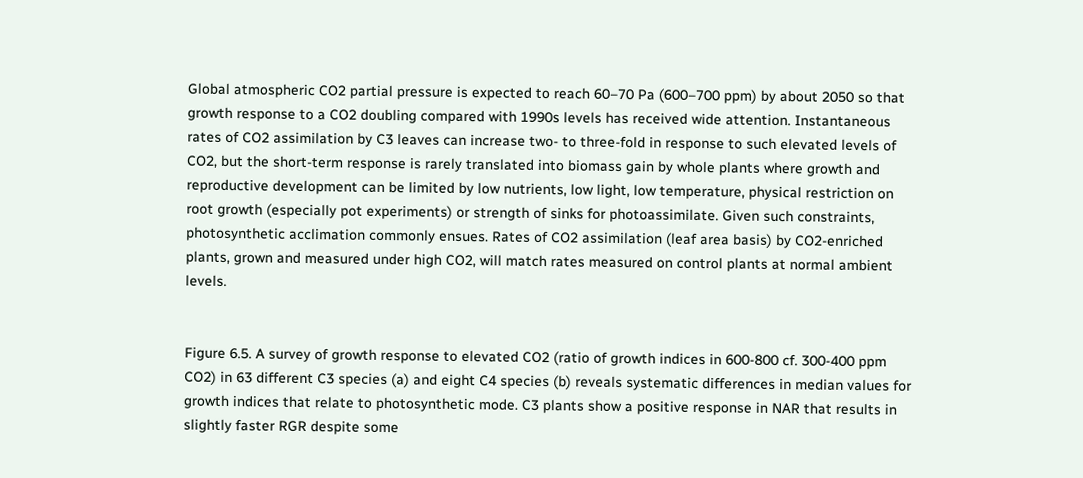Global atmospheric CO2 partial pressure is expected to reach 60–70 Pa (600–700 ppm) by about 2050 so that growth response to a CO2 doubling compared with 1990s levels has received wide attention. Instantaneous rates of CO2 assimilation by C3 leaves can increase two- to three-fold in response to such elevated levels of CO2, but the short-term response is rarely translated into biomass gain by whole plants where growth and reproductive development can be limited by low nutrients, low light, low temperature, physical restriction on root growth (especially pot experiments) or strength of sinks for photoassimilate. Given such constraints, photosynthetic acclimation commonly ensues. Rates of CO2 assimilation (leaf area basis) by CO2-enriched plants, grown and measured under high CO2, will match rates measured on control plants at normal ambient levels.


Figure 6.5. A survey of growth response to elevated CO2 (ratio of growth indices in 600-800 cf. 300-400 ppm CO2) in 63 different C3 species (a) and eight C4 species (b) reveals systematic differences in median values for growth indices that relate to photosynthetic mode. C3 plants show a positive response in NAR that results in slightly faster RGR despite some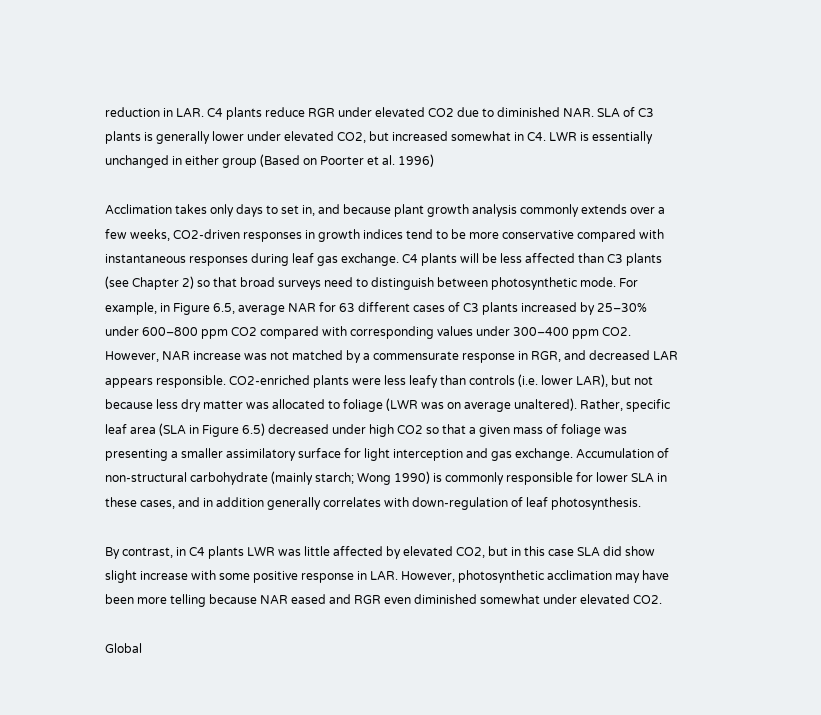reduction in LAR. C4 plants reduce RGR under elevated CO2 due to diminished NAR. SLA of C3 plants is generally lower under elevated CO2, but increased somewhat in C4. LWR is essentially unchanged in either group (Based on Poorter et al. 1996)

Acclimation takes only days to set in, and because plant growth analysis commonly extends over a few weeks, CO2-driven responses in growth indices tend to be more conservative compared with instantaneous responses during leaf gas exchange. C4 plants will be less affected than C3 plants (see Chapter 2) so that broad surveys need to distinguish between photosynthetic mode. For example, in Figure 6.5, average NAR for 63 different cases of C3 plants increased by 25–30% under 600–800 ppm CO2 compared with corresponding values under 300–400 ppm CO2. However, NAR increase was not matched by a commensurate response in RGR, and decreased LAR appears responsible. CO2-enriched plants were less leafy than controls (i.e. lower LAR), but not because less dry matter was allocated to foliage (LWR was on average unaltered). Rather, specific leaf area (SLA in Figure 6.5) decreased under high CO2 so that a given mass of foliage was presenting a smaller assimilatory surface for light interception and gas exchange. Accumulation of non-structural carbohydrate (mainly starch; Wong 1990) is commonly responsible for lower SLA in these cases, and in addition generally correlates with down-regulation of leaf photosynthesis.

By contrast, in C4 plants LWR was little affected by elevated CO2, but in this case SLA did show slight increase with some positive response in LAR. However, photosynthetic acclimation may have been more telling because NAR eased and RGR even diminished somewhat under elevated CO2.

Global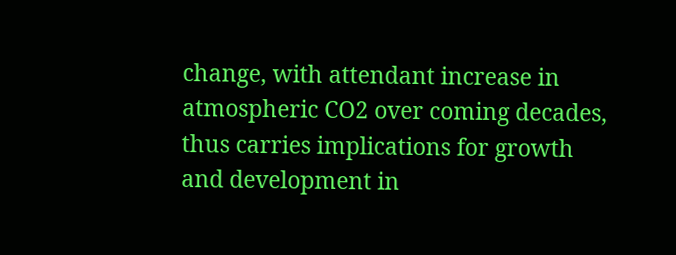change, with attendant increase in atmospheric CO2 over coming decades, thus carries implications for growth and development in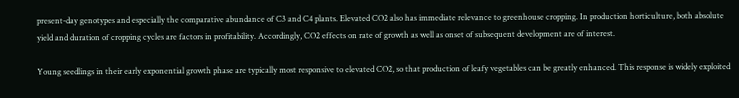present-day genotypes and especially the comparative abundance of C3 and C4 plants. Elevated CO2 also has immediate relevance to greenhouse cropping. In production horticulture, both absolute yield and duration of cropping cycles are factors in profitability. Accordingly, CO2 effects on rate of growth as well as onset of subsequent development are of interest.

Young seedlings in their early exponential growth phase are typically most responsive to elevated CO2, so that production of leafy vegetables can be greatly enhanced. This response is widely exploited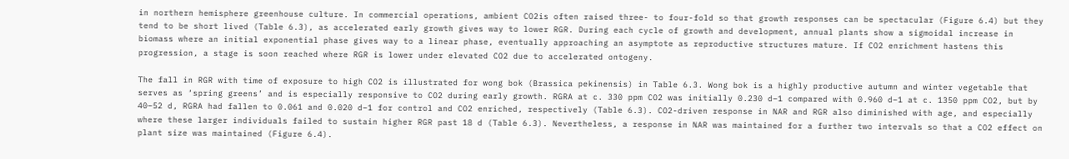in northern hemisphere greenhouse culture. In commercial operations, ambient CO2is often raised three- to four-fold so that growth responses can be spectacular (Figure 6.4) but they tend to be short lived (Table 6.3), as accelerated early growth gives way to lower RGR. During each cycle of growth and development, annual plants show a sigmoidal increase in biomass where an initial exponential phase gives way to a linear phase, eventually approaching an asymptote as reproductive structures mature. If CO2 enrichment hastens this progression, a stage is soon reached where RGR is lower under elevated CO2 due to accelerated ontogeny.

The fall in RGR with time of exposure to high CO2 is illustrated for wong bok (Brassica pekinensis) in Table 6.3. Wong bok is a highly productive autumn and winter vegetable that serves as ‘spring greens’ and is especially responsive to CO2 during early growth. RGRA at c. 330 ppm CO2 was initially 0.230 d–1 compared with 0.960 d–1 at c. 1350 ppm CO2, but by 40–52 d, RGRA had fallen to 0.061 and 0.020 d–1 for control and CO2 enriched, respectively (Table 6.3). CO2-driven response in NAR and RGR also diminished with age, and especially where these larger individuals failed to sustain higher RGR past 18 d (Table 6.3). Nevertheless, a response in NAR was maintained for a further two intervals so that a CO2 effect on plant size was maintained (Figure 6.4).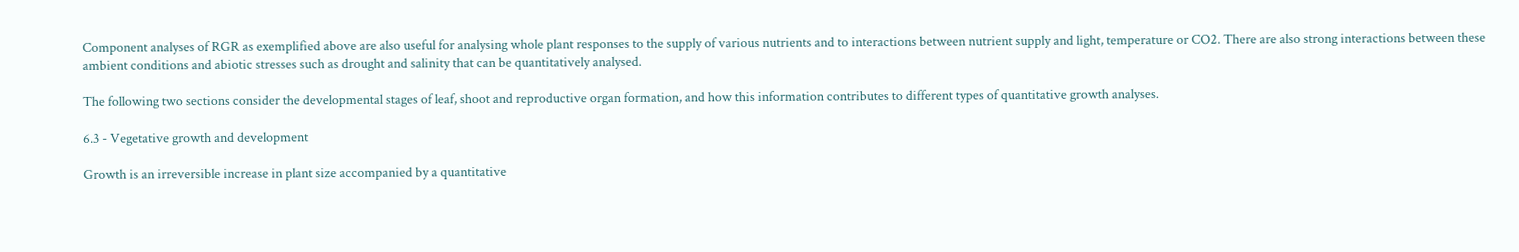Component analyses of RGR as exemplified above are also useful for analysing whole plant responses to the supply of various nutrients and to interactions between nutrient supply and light, temperature or CO2. There are also strong interactions between these ambient conditions and abiotic stresses such as drought and salinity that can be quantitatively analysed.

The following two sections consider the developmental stages of leaf, shoot and reproductive organ formation, and how this information contributes to different types of quantitative growth analyses.

6.3 - Vegetative growth and development

Growth is an irreversible increase in plant size accompanied by a quantitative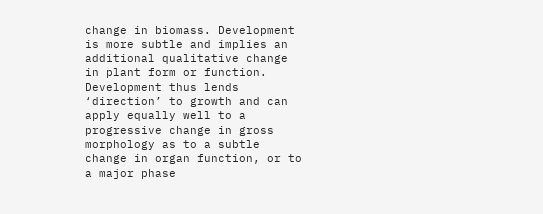change in biomass. Development is more subtle and implies an additional qualitative change in plant form or function. Development thus lends ‘direction’ to growth and can apply equally well to a progressive change in gross morphology as to a subtle change in organ function, or to a major phase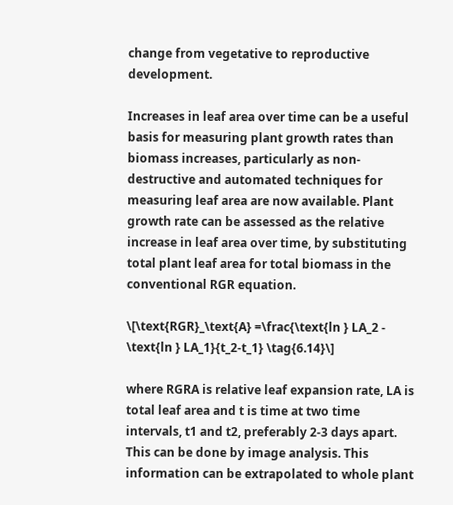change from vegetative to reproductive development.

Increases in leaf area over time can be a useful basis for measuring plant growth rates than biomass increases, particularly as non-destructive and automated techniques for measuring leaf area are now available. Plant growth rate can be assessed as the relative increase in leaf area over time, by substituting total plant leaf area for total biomass in the conventional RGR equation.

\[\text{RGR}_\text{A} =\frac{\text{ln } LA_2 - \text{ln } LA_1}{t_2-t_1} \tag{6.14}\]

where RGRA is relative leaf expansion rate, LA is total leaf area and t is time at two time intervals, t1 and t2, preferably 2-3 days apart. This can be done by image analysis. This information can be extrapolated to whole plant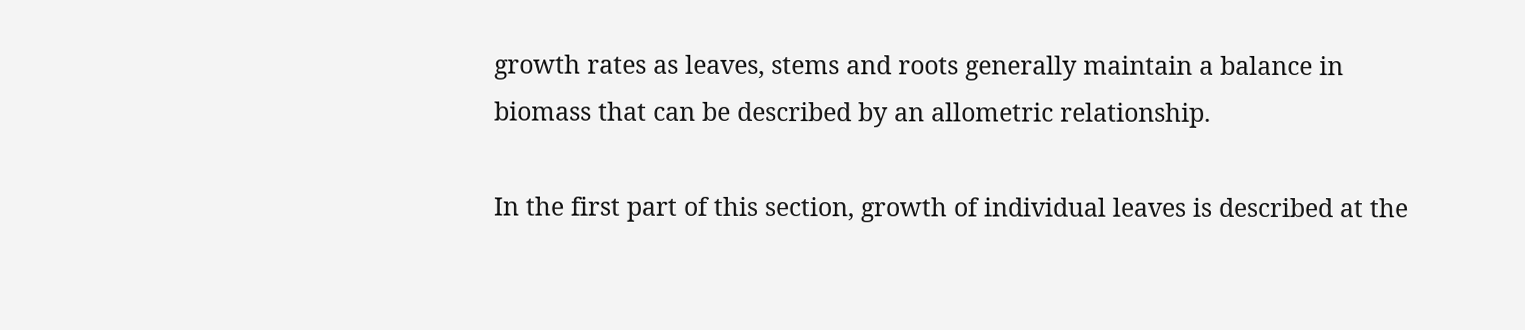growth rates as leaves, stems and roots generally maintain a balance in biomass that can be described by an allometric relationship.

In the first part of this section, growth of individual leaves is described at the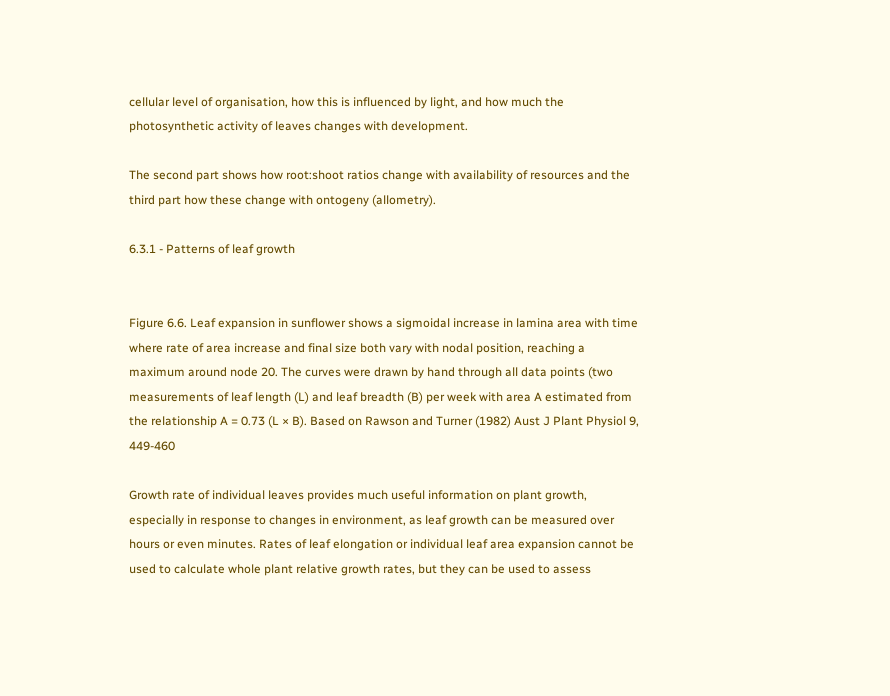cellular level of organisation, how this is influenced by light, and how much the photosynthetic activity of leaves changes with development.

The second part shows how root:shoot ratios change with availability of resources and the third part how these change with ontogeny (allometry).

6.3.1 - Patterns of leaf growth


Figure 6.6. Leaf expansion in sunflower shows a sigmoidal increase in lamina area with time where rate of area increase and final size both vary with nodal position, reaching a maximum around node 20. The curves were drawn by hand through all data points (two measurements of leaf length (L) and leaf breadth (B) per week with area A estimated from the relationship A = 0.73 (L × B). Based on Rawson and Turner (1982) Aust J Plant Physiol 9, 449-460

Growth rate of individual leaves provides much useful information on plant growth, especially in response to changes in environment, as leaf growth can be measured over hours or even minutes. Rates of leaf elongation or individual leaf area expansion cannot be used to calculate whole plant relative growth rates, but they can be used to assess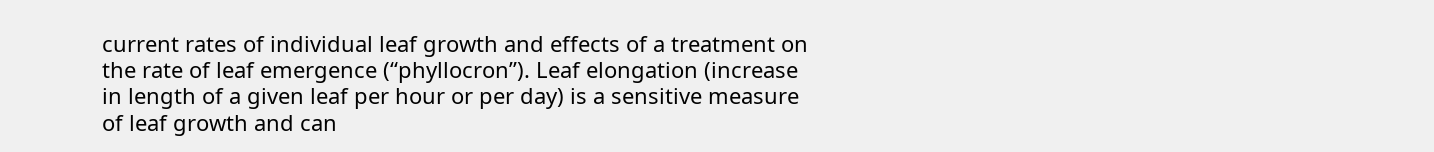current rates of individual leaf growth and effects of a treatment on the rate of leaf emergence (“phyllocron”). Leaf elongation (increase in length of a given leaf per hour or per day) is a sensitive measure of leaf growth and can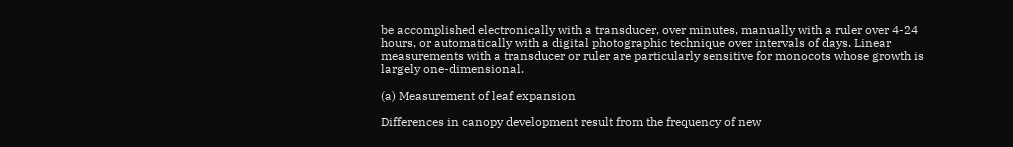be accomplished electronically with a transducer, over minutes, manually with a ruler over 4-24 hours, or automatically with a digital photographic technique over intervals of days. Linear measurements with a transducer or ruler are particularly sensitive for monocots whose growth is largely one-dimensional.

(a) Measurement of leaf expansion

Differences in canopy development result from the frequency of new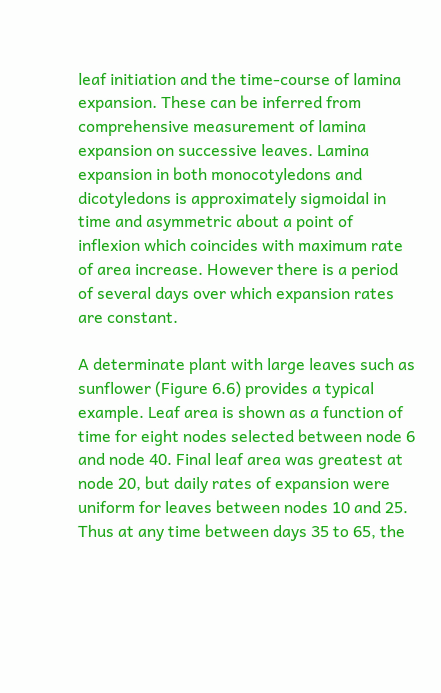leaf initiation and the time-course of lamina expansion. These can be inferred from comprehensive measurement of lamina expansion on successive leaves. Lamina expansion in both monocotyledons and dicotyledons is approximately sigmoidal in time and asymmetric about a point of inflexion which coincides with maximum rate of area increase. However there is a period of several days over which expansion rates are constant.

A determinate plant with large leaves such as sunflower (Figure 6.6) provides a typical example. Leaf area is shown as a function of time for eight nodes selected between node 6 and node 40. Final leaf area was greatest at node 20, but daily rates of expansion were uniform for leaves between nodes 10 and 25. Thus at any time between days 35 to 65, the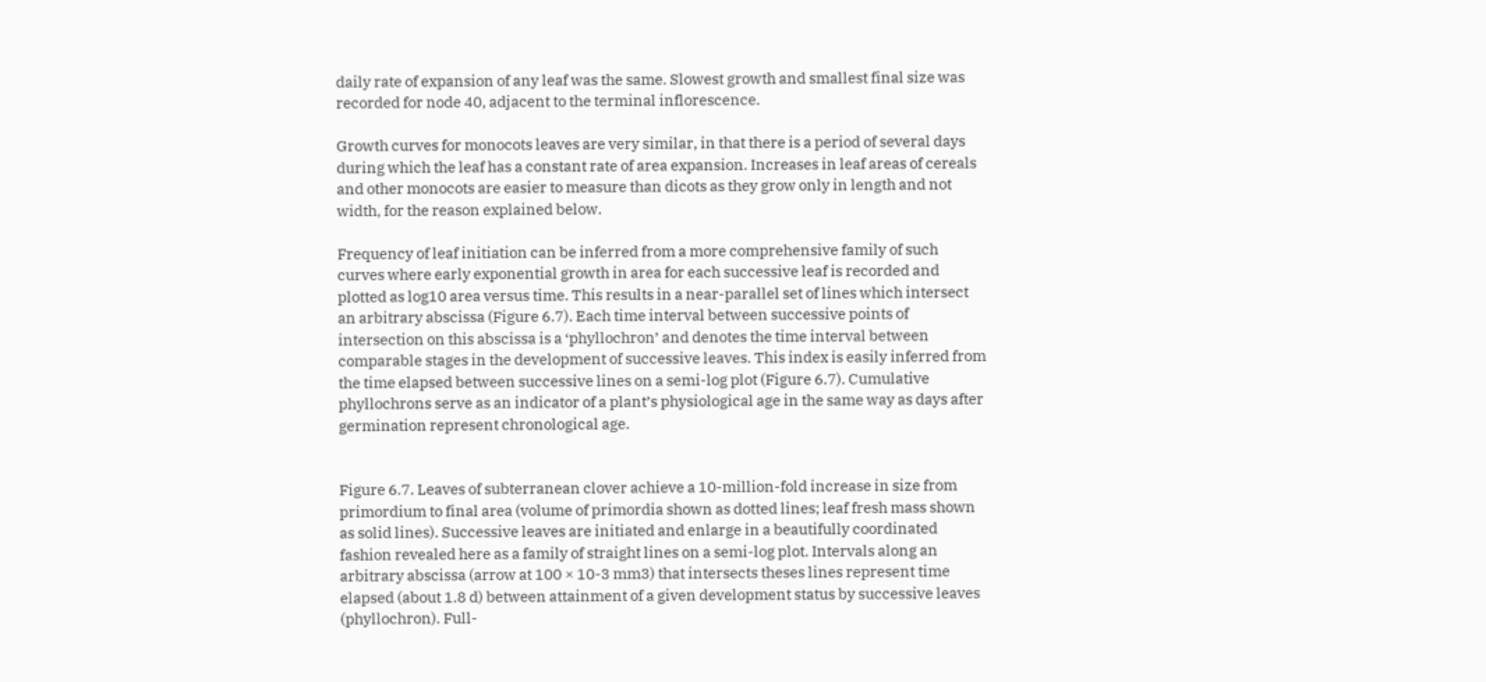daily rate of expansion of any leaf was the same. Slowest growth and smallest final size was recorded for node 40, adjacent to the terminal inflorescence.

Growth curves for monocots leaves are very similar, in that there is a period of several days during which the leaf has a constant rate of area expansion. Increases in leaf areas of cereals and other monocots are easier to measure than dicots as they grow only in length and not width, for the reason explained below.

Frequency of leaf initiation can be inferred from a more comprehensive family of such curves where early exponential growth in area for each successive leaf is recorded and plotted as log10 area versus time. This results in a near-parallel set of lines which intersect an arbitrary abscissa (Figure 6.7). Each time interval between successive points of intersection on this abscissa is a ‘phyllochron’ and denotes the time interval between comparable stages in the development of successive leaves. This index is easily inferred from the time elapsed between successive lines on a semi-log plot (Figure 6.7). Cumulative phyllochrons serve as an indicator of a plant’s physiological age in the same way as days after germination represent chronological age.


Figure 6.7. Leaves of subterranean clover achieve a 10-million-fold increase in size from primordium to final area (volume of primordia shown as dotted lines; leaf fresh mass shown as solid lines). Successive leaves are initiated and enlarge in a beautifully coordinated fashion revealed here as a family of straight lines on a semi-log plot. Intervals along an arbitrary abscissa (arrow at 100 × 10-3 mm3) that intersects theses lines represent time elapsed (about 1.8 d) between attainment of a given development status by successive leaves (phyllochron). Full-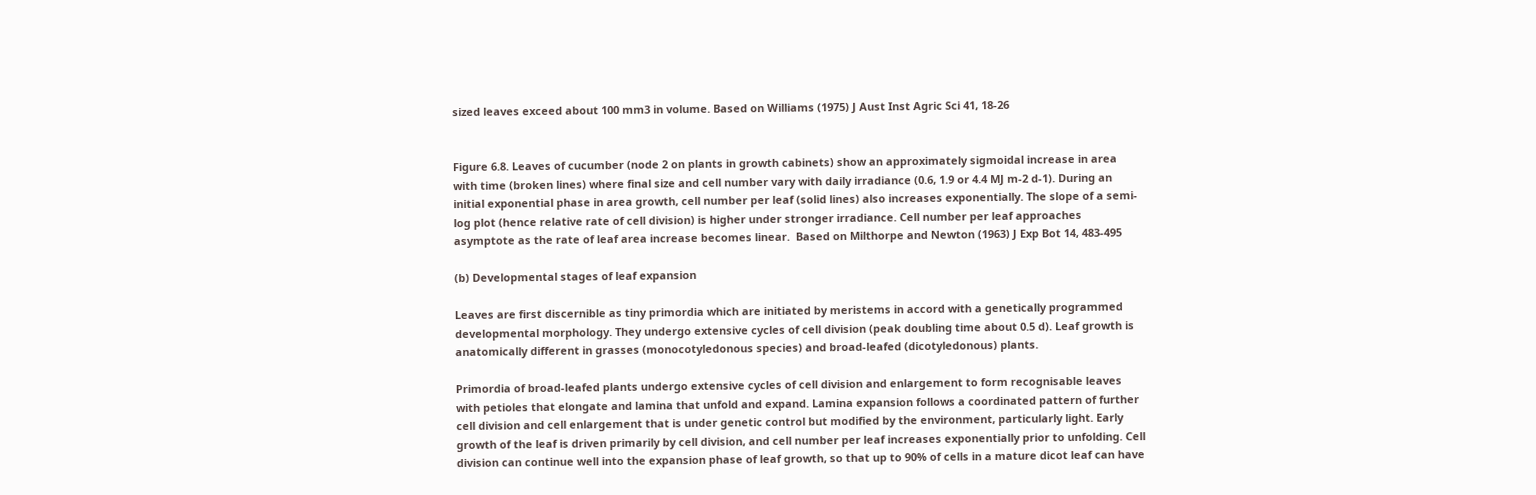sized leaves exceed about 100 mm3 in volume. Based on Williams (1975) J Aust Inst Agric Sci 41, 18-26


Figure 6.8. Leaves of cucumber (node 2 on plants in growth cabinets) show an approximately sigmoidal increase in area with time (broken lines) where final size and cell number vary with daily irradiance (0.6, 1.9 or 4.4 MJ m-2 d-1). During an initial exponential phase in area growth, cell number per leaf (solid lines) also increases exponentially. The slope of a semi-log plot (hence relative rate of cell division) is higher under stronger irradiance. Cell number per leaf approaches asymptote as the rate of leaf area increase becomes linear.  Based on Milthorpe and Newton (1963) J Exp Bot 14, 483-495

(b) Developmental stages of leaf expansion

Leaves are first discernible as tiny primordia which are initiated by meristems in accord with a genetically programmed developmental morphology. They undergo extensive cycles of cell division (peak doubling time about 0.5 d). Leaf growth is anatomically different in grasses (monocotyledonous species) and broad-leafed (dicotyledonous) plants.

Primordia of broad-leafed plants undergo extensive cycles of cell division and enlargement to form recognisable leaves with petioles that elongate and lamina that unfold and expand. Lamina expansion follows a coordinated pattern of further cell division and cell enlargement that is under genetic control but modified by the environment, particularly light. Early growth of the leaf is driven primarily by cell division, and cell number per leaf increases exponentially prior to unfolding. Cell division can continue well into the expansion phase of leaf growth, so that up to 90% of cells in a mature dicot leaf can have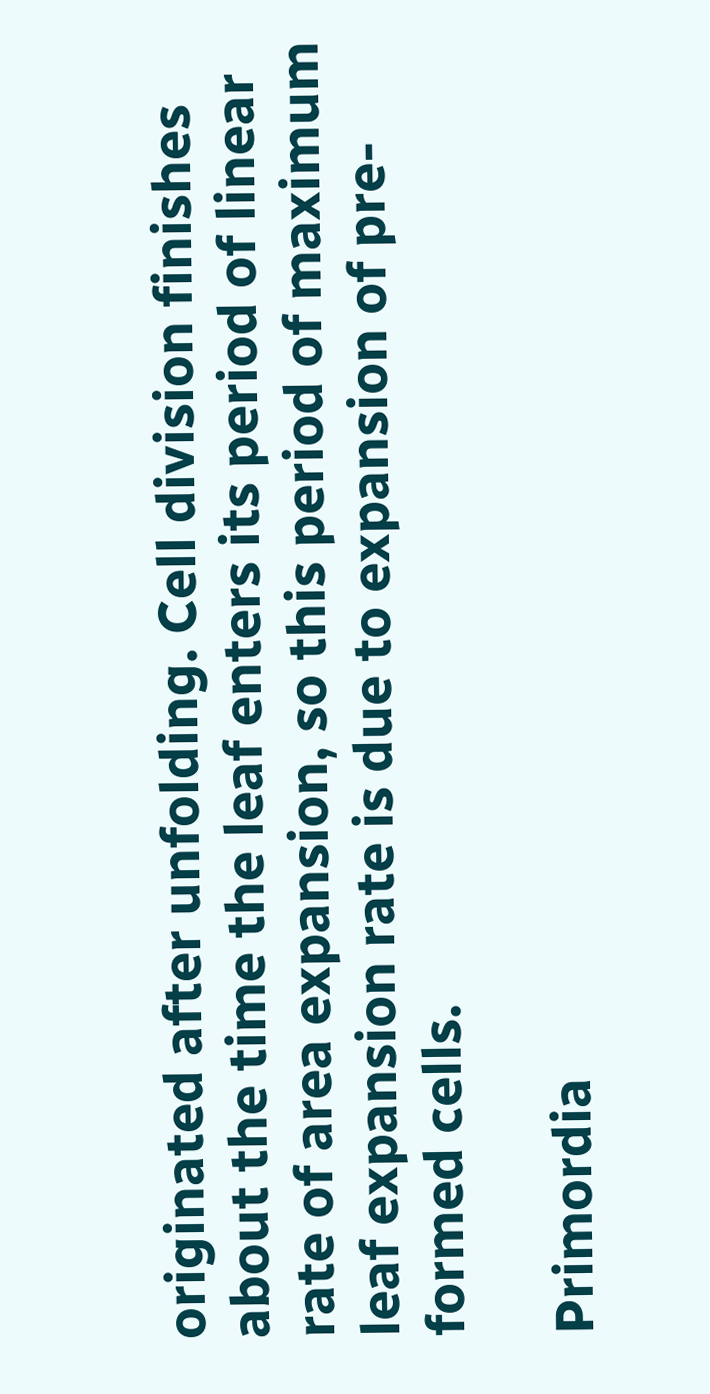originated after unfolding. Cell division finishes about the time the leaf enters its period of linear rate of area expansion, so this period of maximum leaf expansion rate is due to expansion of pre-formed cells.

Primordia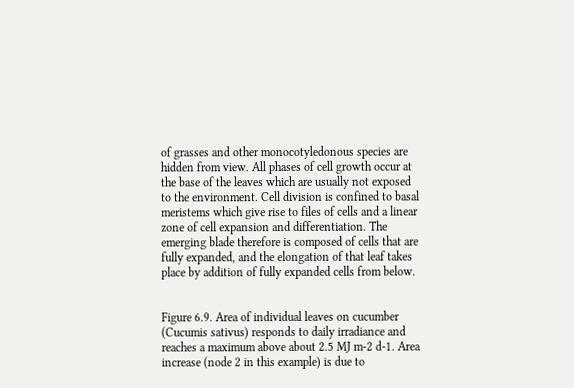of grasses and other monocotyledonous species are hidden from view. All phases of cell growth occur at the base of the leaves which are usually not exposed to the environment. Cell division is confined to basal meristems which give rise to files of cells and a linear zone of cell expansion and differentiation. The emerging blade therefore is composed of cells that are fully expanded, and the elongation of that leaf takes place by addition of fully expanded cells from below.


Figure 6.9. Area of individual leaves on cucumber (Cucumis sativus) responds to daily irradiance and reaches a maximum above about 2.5 MJ m-2 d-1. Area increase (node 2 in this example) is due to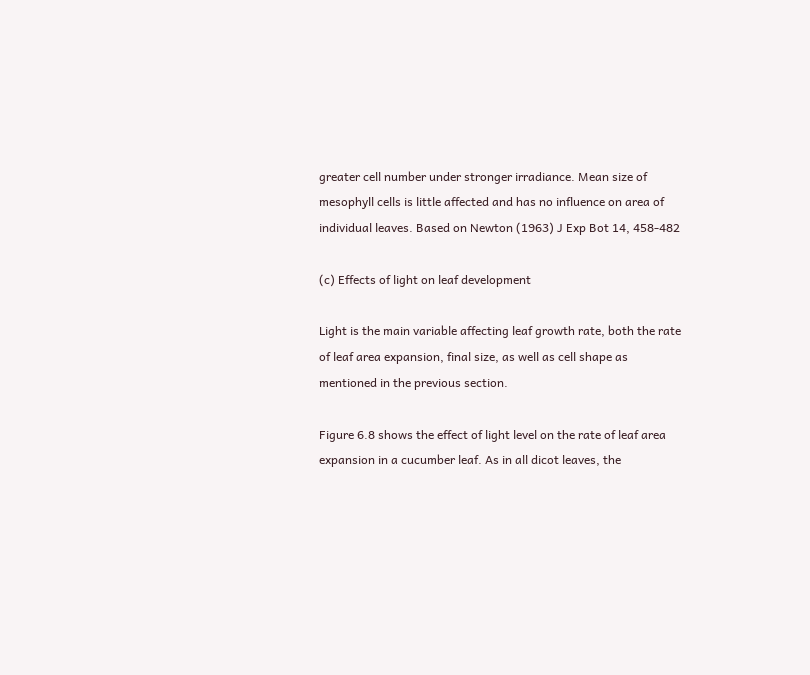greater cell number under stronger irradiance. Mean size of mesophyll cells is little affected and has no influence on area of individual leaves. Based on Newton (1963) J Exp Bot 14, 458-482

(c) Effects of light on leaf development

Light is the main variable affecting leaf growth rate, both the rate of leaf area expansion, final size, as well as cell shape as mentioned in the previous section.

Figure 6.8 shows the effect of light level on the rate of leaf area expansion in a cucumber leaf. As in all dicot leaves, the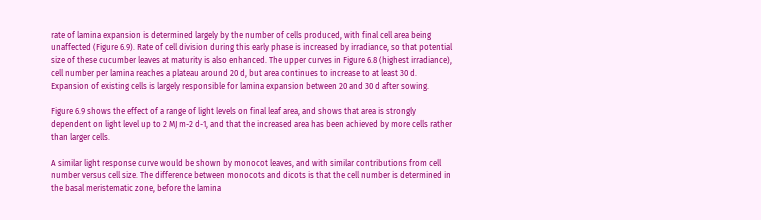rate of lamina expansion is determined largely by the number of cells produced, with final cell area being unaffected (Figure 6.9). Rate of cell division during this early phase is increased by irradiance, so that potential size of these cucumber leaves at maturity is also enhanced. The upper curves in Figure 6.8 (highest irradiance), cell number per lamina reaches a plateau around 20 d, but area continues to increase to at least 30 d. Expansion of existing cells is largely responsible for lamina expansion between 20 and 30 d after sowing.

Figure 6.9 shows the effect of a range of light levels on final leaf area, and shows that area is strongly dependent on light level up to 2 MJ m-2 d-1, and that the increased area has been achieved by more cells rather than larger cells.

A similar light response curve would be shown by monocot leaves, and with similar contributions from cell number versus cell size. The difference between monocots and dicots is that the cell number is determined in the basal meristematic zone, before the lamina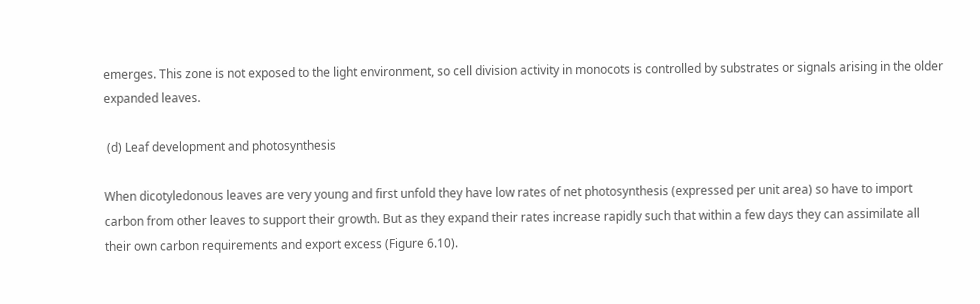emerges. This zone is not exposed to the light environment, so cell division activity in monocots is controlled by substrates or signals arising in the older expanded leaves.

 (d) Leaf development and photosynthesis

When dicotyledonous leaves are very young and first unfold they have low rates of net photosynthesis (expressed per unit area) so have to import carbon from other leaves to support their growth. But as they expand their rates increase rapidly such that within a few days they can assimilate all their own carbon requirements and export excess (Figure 6.10).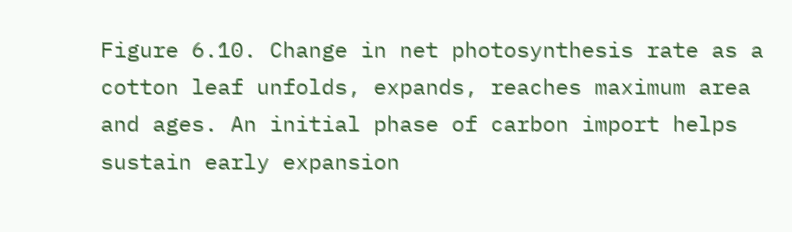Figure 6.10. Change in net photosynthesis rate as a cotton leaf unfolds, expands, reaches maximum area and ages. An initial phase of carbon import helps sustain early expansion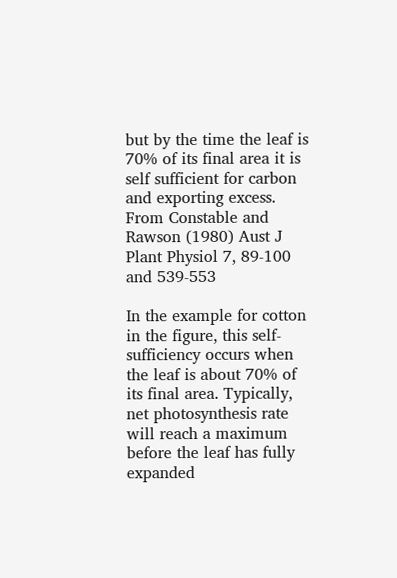but by the time the leaf is 70% of its final area it is self sufficient for carbon and exporting excess. From Constable and Rawson (1980) Aust J Plant Physiol 7, 89-100 and 539-553

In the example for cotton in the figure, this self-sufficiency occurs when the leaf is about 70% of its final area. Typically, net photosynthesis rate will reach a maximum before the leaf has fully expanded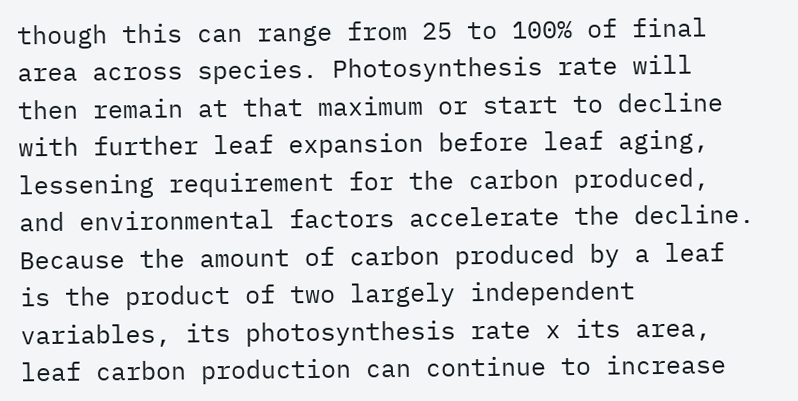though this can range from 25 to 100% of final area across species. Photosynthesis rate will then remain at that maximum or start to decline with further leaf expansion before leaf aging, lessening requirement for the carbon produced, and environmental factors accelerate the decline. Because the amount of carbon produced by a leaf is the product of two largely independent variables, its photosynthesis rate x its area, leaf carbon production can continue to increase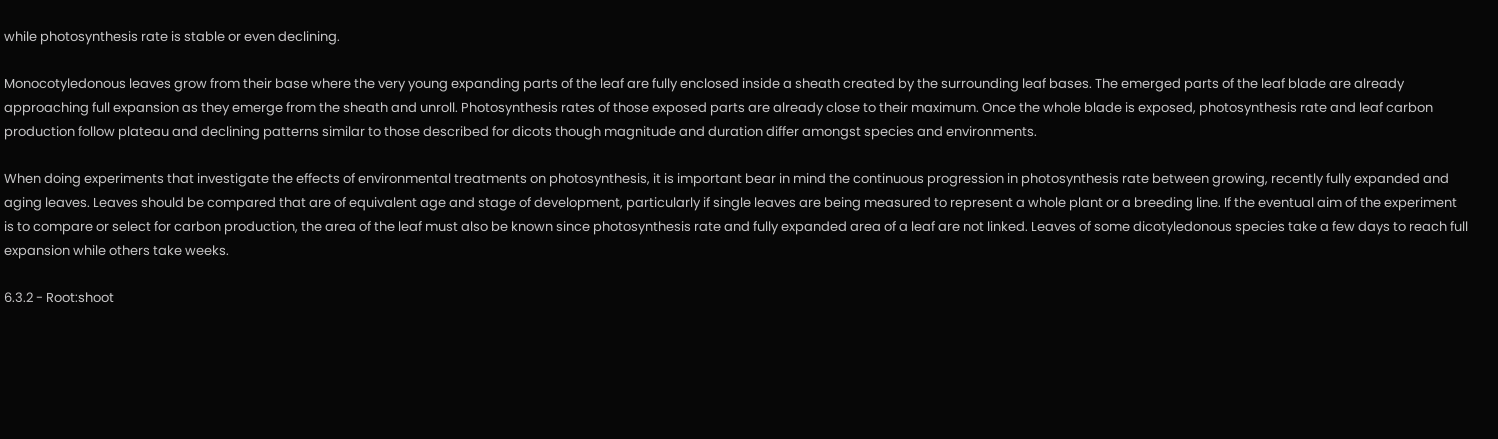while photosynthesis rate is stable or even declining.

Monocotyledonous leaves grow from their base where the very young expanding parts of the leaf are fully enclosed inside a sheath created by the surrounding leaf bases. The emerged parts of the leaf blade are already approaching full expansion as they emerge from the sheath and unroll. Photosynthesis rates of those exposed parts are already close to their maximum. Once the whole blade is exposed, photosynthesis rate and leaf carbon production follow plateau and declining patterns similar to those described for dicots though magnitude and duration differ amongst species and environments.

When doing experiments that investigate the effects of environmental treatments on photosynthesis, it is important bear in mind the continuous progression in photosynthesis rate between growing, recently fully expanded and aging leaves. Leaves should be compared that are of equivalent age and stage of development, particularly if single leaves are being measured to represent a whole plant or a breeding line. If the eventual aim of the experiment is to compare or select for carbon production, the area of the leaf must also be known since photosynthesis rate and fully expanded area of a leaf are not linked. Leaves of some dicotyledonous species take a few days to reach full expansion while others take weeks.

6.3.2 - Root:shoot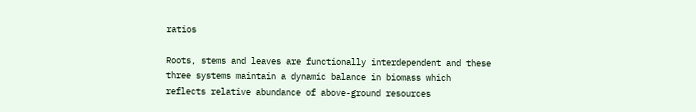ratios

Roots, stems and leaves are functionally interdependent and these three systems maintain a dynamic balance in biomass which reflects relative abundance of above-ground resources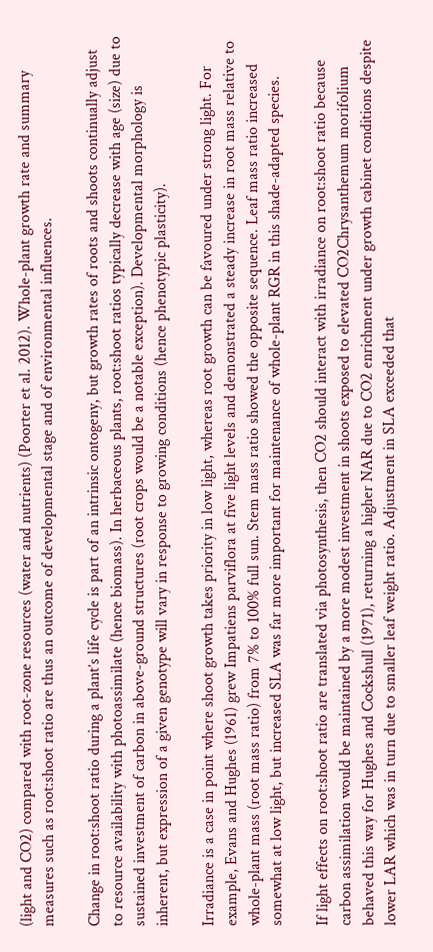(light and CO2) compared with root-zone resources (water and nutrients) (Poorter et al. 2012). Whole-plant growth rate and summary measures such as root:shoot ratio are thus an outcome of developmental stage and of environmental influences.

Change in root:shoot ratio during a plant’s life cycle is part of an intrinsic ontogeny, but growth rates of roots and shoots continually adjust to resource availability with photoassimilate (hence biomass). In herbaceous plants, root:shoot ratios typically decrease with age (size) due to sustained investment of carbon in above-ground structures (root crops would be a notable exception). Developmental morphology is inherent, but expression of a given genotype will vary in response to growing conditions (hence phenotypic plasticity).

Irradiance is a case in point where shoot growth takes priority in low light, whereas root growth can be favoured under strong light. For example, Evans and Hughes (1961) grew Impatiens parviflora at five light levels and demonstrated a steady increase in root mass relative to whole-plant mass (root mass ratio) from 7% to 100% full sun. Stem mass ratio showed the opposite sequence. Leaf mass ratio increased somewhat at low light, but increased SLA was far more important for maintenance of whole-plant RGR in this shade-adapted species.

If light effects on root:shoot ratio are translated via photosynthesis, then CO2 should interact with irradiance on root:shoot ratio because carbon assimilation would be maintained by a more modest investment in shoots exposed to elevated CO2Chrysanthemum morifolium behaved this way for Hughes and Cockshull (1971), returning a higher NAR due to CO2 enrichment under growth cabinet conditions despite lower LAR which was in turn due to smaller leaf weight ratio. Adjustment in SLA exceeded that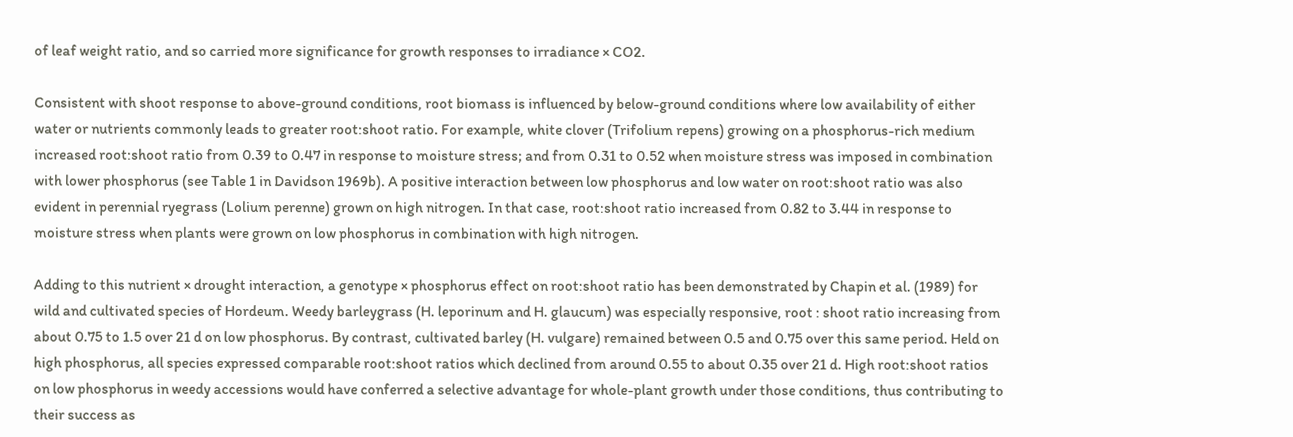of leaf weight ratio, and so carried more significance for growth responses to irradiance × CO2.

Consistent with shoot response to above-ground conditions, root biomass is influenced by below-ground conditions where low availability of either water or nutrients commonly leads to greater root:shoot ratio. For example, white clover (Trifolium repens) growing on a phosphorus-rich medium increased root:shoot ratio from 0.39 to 0.47 in response to moisture stress; and from 0.31 to 0.52 when moisture stress was imposed in combination with lower phosphorus (see Table 1 in Davidson 1969b). A positive interaction between low phosphorus and low water on root:shoot ratio was also evident in perennial ryegrass (Lolium perenne) grown on high nitrogen. In that case, root:shoot ratio increased from 0.82 to 3.44 in response to moisture stress when plants were grown on low phosphorus in combination with high nitrogen.

Adding to this nutrient × drought interaction, a genotype × phosphorus effect on root:shoot ratio has been demonstrated by Chapin et al. (1989) for wild and cultivated species of Hordeum. Weedy barleygrass (H. leporinum and H. glaucum) was especially responsive, root : shoot ratio increasing from about 0.75 to 1.5 over 21 d on low phosphorus. By contrast, cultivated barley (H. vulgare) remained between 0.5 and 0.75 over this same period. Held on high phosphorus, all species expressed comparable root:shoot ratios which declined from around 0.55 to about 0.35 over 21 d. High root:shoot ratios on low phosphorus in weedy accessions would have conferred a selective advantage for whole-plant growth under those conditions, thus contributing to their success as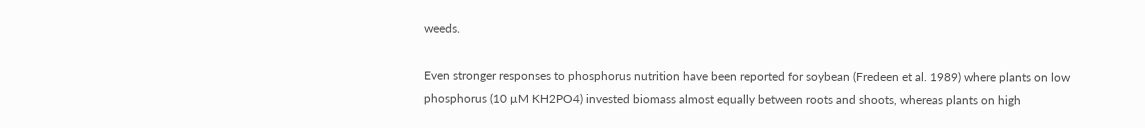weeds.

Even stronger responses to phosphorus nutrition have been reported for soybean (Fredeen et al. 1989) where plants on low phosphorus (10 µM KH2PO4) invested biomass almost equally between roots and shoots, whereas plants on high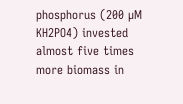phosphorus (200 µM KH2PO4) invested almost five times more biomass in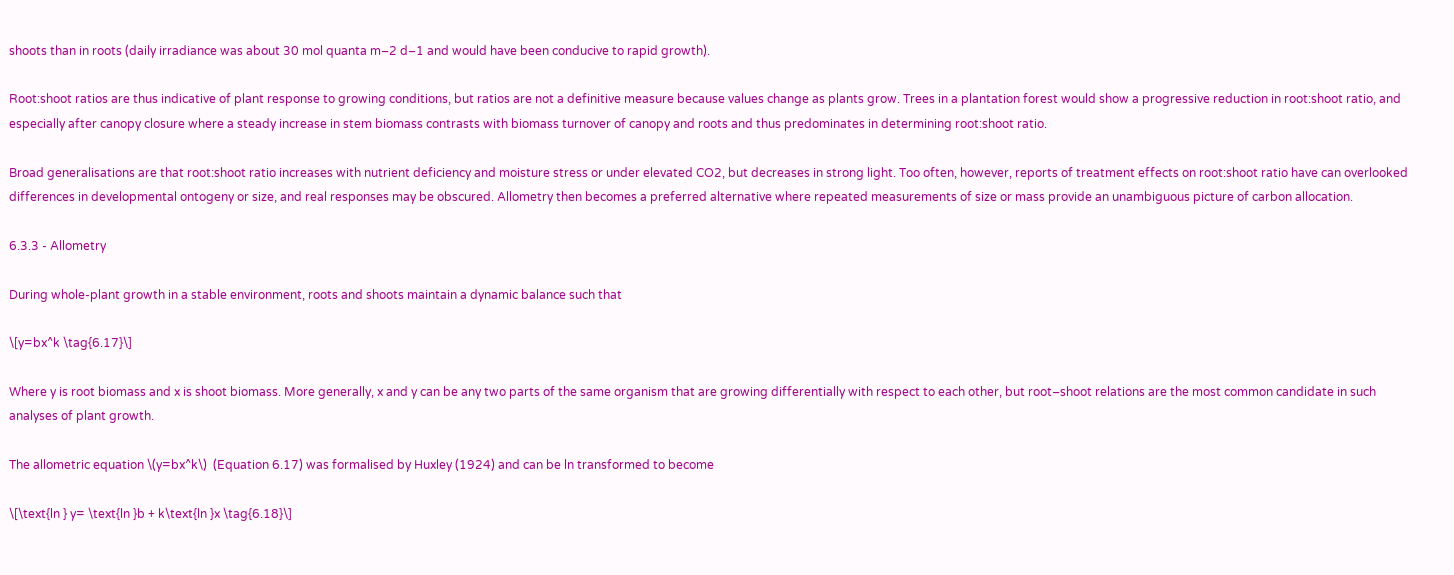shoots than in roots (daily irradiance was about 30 mol quanta m–2 d–1 and would have been conducive to rapid growth).

Root:shoot ratios are thus indicative of plant response to growing conditions, but ratios are not a definitive measure because values change as plants grow. Trees in a plantation forest would show a progressive reduction in root:shoot ratio, and especially after canopy closure where a steady increase in stem biomass contrasts with biomass turnover of canopy and roots and thus predominates in determining root:shoot ratio.

Broad generalisations are that root:shoot ratio increases with nutrient deficiency and moisture stress or under elevated CO2, but decreases in strong light. Too often, however, reports of treatment effects on root:shoot ratio have can overlooked differences in developmental ontogeny or size, and real responses may be obscured. Allometry then becomes a preferred alternative where repeated measurements of size or mass provide an unambiguous picture of carbon allocation.

6.3.3 - Allometry

During whole-plant growth in a stable environment, roots and shoots maintain a dynamic balance such that

\[y=bx^k \tag{6.17}\]

Where y is root biomass and x is shoot biomass. More generally, x and y can be any two parts of the same organism that are growing differentially with respect to each other, but root–shoot relations are the most common candidate in such analyses of plant growth.

The allometric equation \(y=bx^k\)  (Equation 6.17) was formalised by Huxley (1924) and can be ln transformed to become

\[\text{ln } y= \text{ln }b + k\text{ln }x \tag{6.18}\]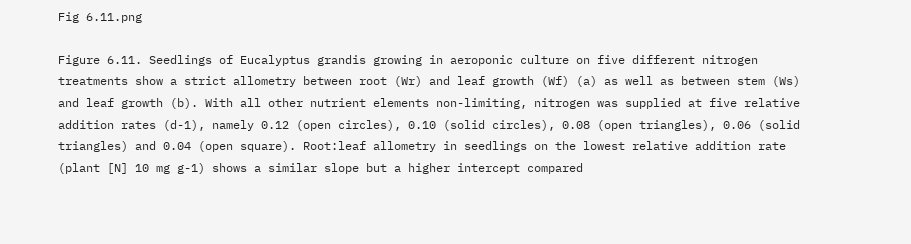Fig 6.11.png

Figure 6.11. Seedlings of Eucalyptus grandis growing in aeroponic culture on five different nitrogen treatments show a strict allometry between root (Wr) and leaf growth (Wf) (a) as well as between stem (Ws) and leaf growth (b). With all other nutrient elements non-limiting, nitrogen was supplied at five relative addition rates (d-1), namely 0.12 (open circles), 0.10 (solid circles), 0.08 (open triangles), 0.06 (solid triangles) and 0.04 (open square). Root:leaf allometry in seedlings on the lowest relative addition rate (plant [N] 10 mg g-1) shows a similar slope but a higher intercept compared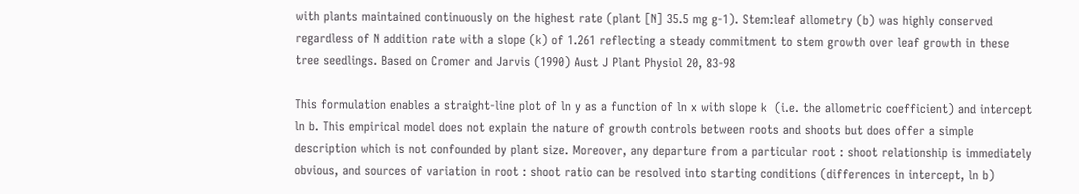with plants maintained continuously on the highest rate (plant [N] 35.5 mg g-1). Stem:leaf allometry (b) was highly conserved regardless of N addition rate with a slope (k) of 1.261 reflecting a steady commitment to stem growth over leaf growth in these tree seedlings. Based on Cromer and Jarvis (1990) Aust J Plant Physiol 20, 83-98

This formulation enables a straight-line plot of ln y as a function of ln x with slope k  (i.e. the allometric coefficient) and intercept ln b. This empirical model does not explain the nature of growth controls between roots and shoots but does offer a simple description which is not confounded by plant size. Moreover, any departure from a particular root : shoot relationship is immediately obvious, and sources of variation in root : shoot ratio can be resolved into starting conditions (differences in intercept, ln b)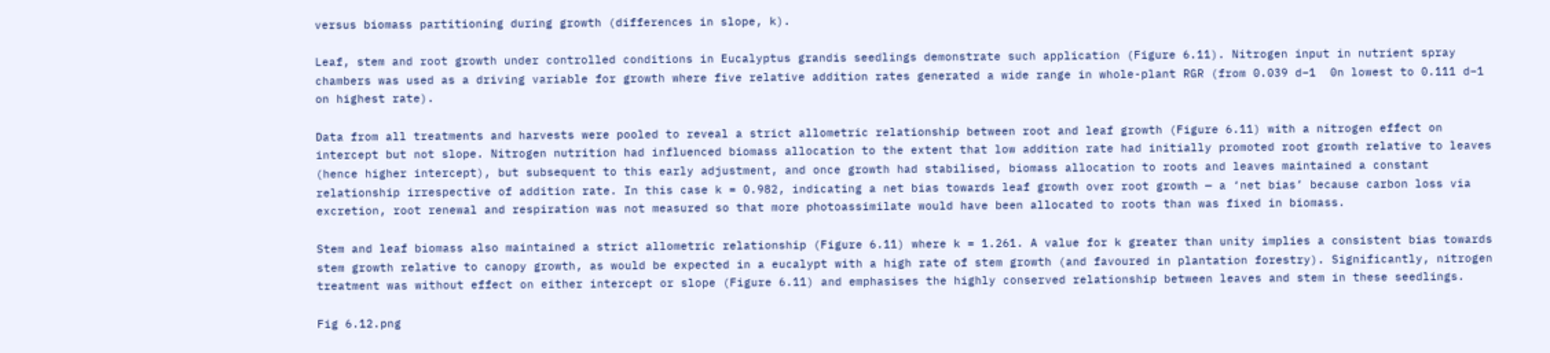versus biomass partitioning during growth (differences in slope, k).

Leaf, stem and root growth under controlled conditions in Eucalyptus grandis seedlings demonstrate such application (Figure 6.11). Nitrogen input in nutrient spray chambers was used as a driving variable for growth where five relative addition rates generated a wide range in whole-plant RGR (from 0.039 d–1  0n lowest to 0.111 d–1 on highest rate).

Data from all treatments and harvests were pooled to reveal a strict allometric relationship between root and leaf growth (Figure 6.11) with a nitrogen effect on intercept but not slope. Nitrogen nutrition had influenced biomass allocation to the extent that low addition rate had initially promoted root growth relative to leaves (hence higher intercept), but subsequent to this early adjustment, and once growth had stabilised, biomass allocation to roots and leaves maintained a constant relationship irrespective of addition rate. In this case k = 0.982, indicating a net bias towards leaf growth over root growth — a ‘net bias’ because carbon loss via excretion, root renewal and respiration was not measured so that more photoassimilate would have been allocated to roots than was fixed in biomass.

Stem and leaf biomass also maintained a strict allometric relationship (Figure 6.11) where k = 1.261. A value for k greater than unity implies a consistent bias towards stem growth relative to canopy growth, as would be expected in a eucalypt with a high rate of stem growth (and favoured in plantation forestry). Significantly, nitrogen treatment was without effect on either intercept or slope (Figure 6.11) and emphasises the highly conserved relationship between leaves and stem in these seedlings.

Fig 6.12.png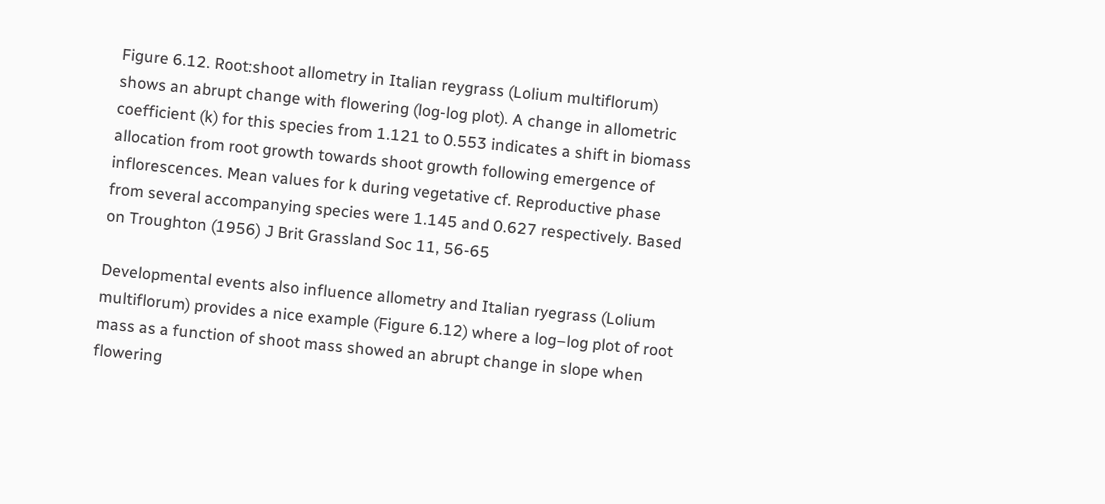Figure 6.12. Root:shoot allometry in Italian reygrass (Lolium multiflorum) shows an abrupt change with flowering (log-log plot). A change in allometric coefficient (k) for this species from 1.121 to 0.553 indicates a shift in biomass allocation from root growth towards shoot growth following emergence of inflorescences. Mean values for k during vegetative cf. Reproductive phase from several accompanying species were 1.145 and 0.627 respectively. Based on Troughton (1956) J Brit Grassland Soc 11, 56-65

Developmental events also influence allometry and Italian ryegrass (Lolium multiflorum) provides a nice example (Figure 6.12) where a log–log plot of root mass as a function of shoot mass showed an abrupt change in slope when flowering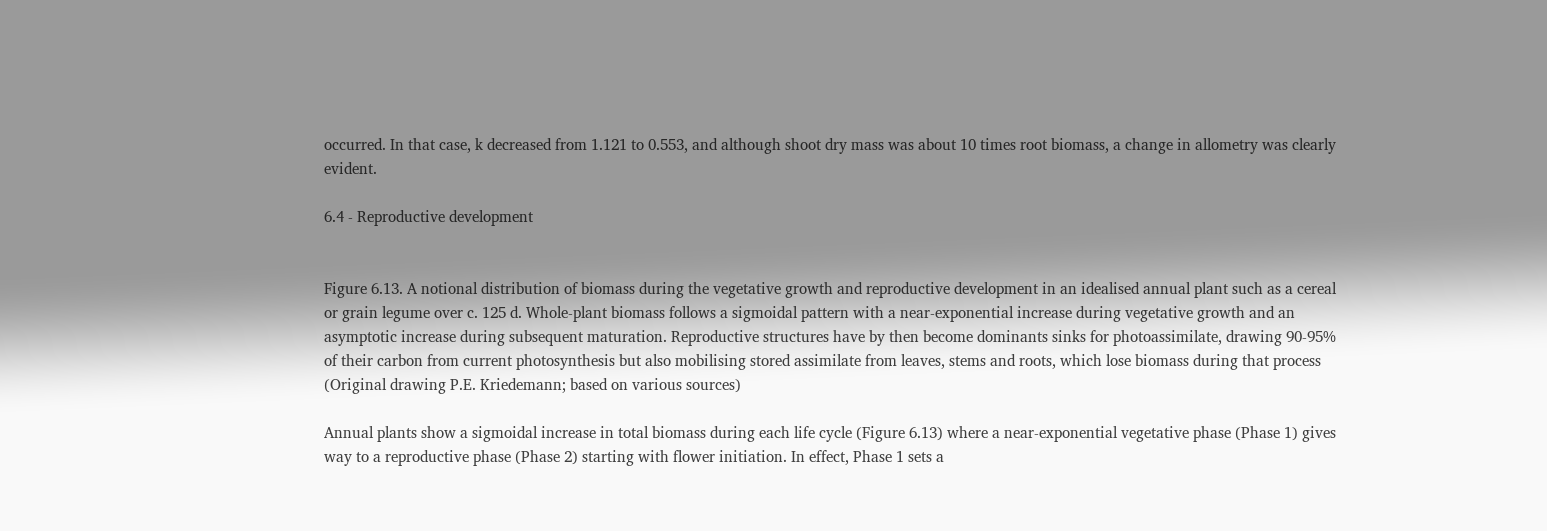occurred. In that case, k decreased from 1.121 to 0.553, and although shoot dry mass was about 10 times root biomass, a change in allometry was clearly evident.

6.4 - Reproductive development


Figure 6.13. A notional distribution of biomass during the vegetative growth and reproductive development in an idealised annual plant such as a cereal or grain legume over c. 125 d. Whole-plant biomass follows a sigmoidal pattern with a near-exponential increase during vegetative growth and an asymptotic increase during subsequent maturation. Reproductive structures have by then become dominants sinks for photoassimilate, drawing 90-95% of their carbon from current photosynthesis but also mobilising stored assimilate from leaves, stems and roots, which lose biomass during that process (Original drawing P.E. Kriedemann; based on various sources)

Annual plants show a sigmoidal increase in total biomass during each life cycle (Figure 6.13) where a near-exponential vegetative phase (Phase 1) gives way to a reproductive phase (Phase 2) starting with flower initiation. In effect, Phase 1 sets a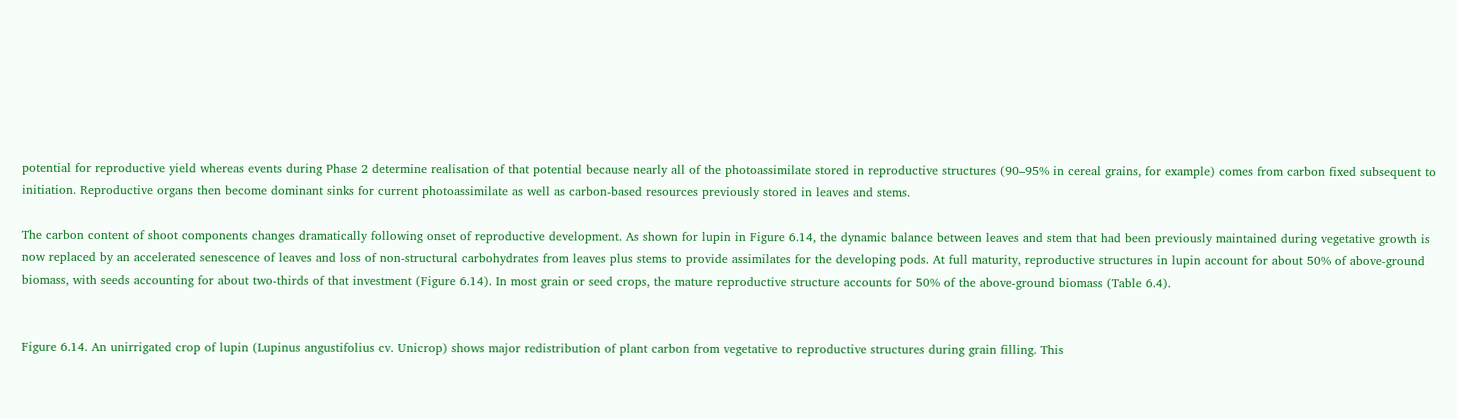potential for reproductive yield whereas events during Phase 2 determine realisation of that potential because nearly all of the photoassimilate stored in reproductive structures (90–95% in cereal grains, for example) comes from carbon fixed subsequent to initiation. Reproductive organs then become dominant sinks for current photoassimilate as well as carbon-based resources previously stored in leaves and stems.

The carbon content of shoot components changes dramatically following onset of reproductive development. As shown for lupin in Figure 6.14, the dynamic balance between leaves and stem that had been previously maintained during vegetative growth is now replaced by an accelerated senescence of leaves and loss of non-structural carbohydrates from leaves plus stems to provide assimilates for the developing pods. At full maturity, reproductive structures in lupin account for about 50% of above-ground biomass, with seeds accounting for about two-thirds of that investment (Figure 6.14). In most grain or seed crops, the mature reproductive structure accounts for 50% of the above-ground biomass (Table 6.4).


Figure 6.14. An unirrigated crop of lupin (Lupinus angustifolius cv. Unicrop) shows major redistribution of plant carbon from vegetative to reproductive structures during grain filling. This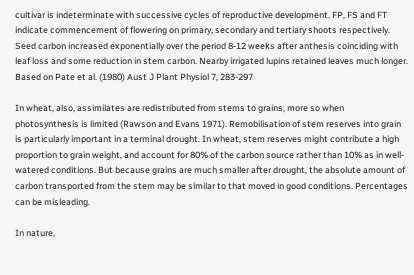cultivar is indeterminate with successive cycles of reproductive development. FP, FS and FT indicate commencement of flowering on primary, secondary and tertiary shoots respectively. Seed carbon increased exponentially over the period 8-12 weeks after anthesis coinciding with leaf loss and some reduction in stem carbon. Nearby irrigated lupins retained leaves much longer. Based on Pate et al. (1980) Aust J Plant Physiol 7, 283-297

In wheat, also, assimilates are redistributed from stems to grains, more so when photosynthesis is limited (Rawson and Evans 1971). Remobilisation of stem reserves into grain is particularly important in a terminal drought. In wheat, stem reserves might contribute a high proportion to grain weight, and account for 80% of the carbon source rather than 10% as in well-watered conditions. But because grains are much smaller after drought, the absolute amount of carbon transported from the stem may be similar to that moved in good conditions. Percentages can be misleading.

In nature,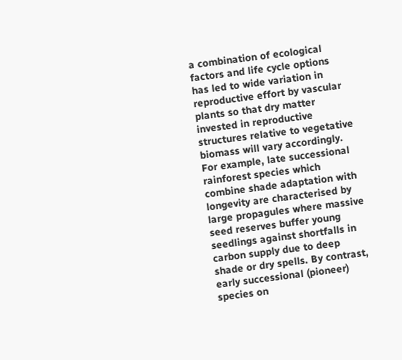a combination of ecological factors and life cycle options has led to wide variation in reproductive effort by vascular plants so that dry matter invested in reproductive structures relative to vegetative biomass will vary accordingly. For example, late successional rainforest species which combine shade adaptation with longevity are characterised by large propagules where massive seed reserves buffer young seedlings against shortfalls in carbon supply due to deep shade or dry spells. By contrast, early successional (pioneer) species on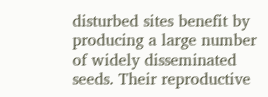disturbed sites benefit by producing a large number of widely disseminated seeds. Their reproductive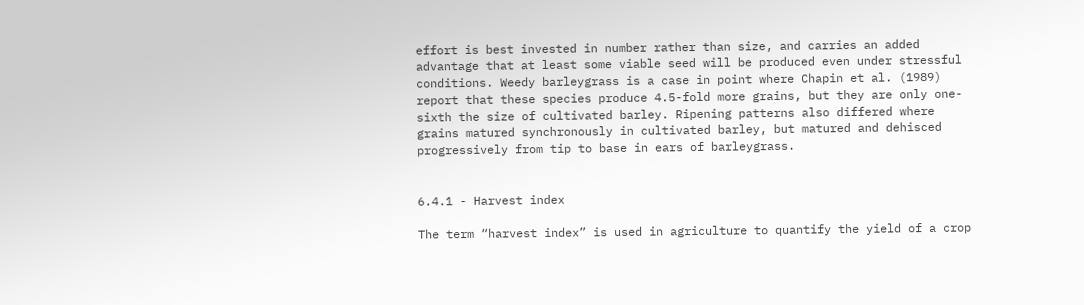effort is best invested in number rather than size, and carries an added advantage that at least some viable seed will be produced even under stressful conditions. Weedy barleygrass is a case in point where Chapin et al. (1989) report that these species produce 4.5-fold more grains, but they are only one-sixth the size of cultivated barley. Ripening patterns also differed where grains matured synchronously in cultivated barley, but matured and dehisced progressively from tip to base in ears of barleygrass.


6.4.1 - Harvest index

The term “harvest index” is used in agriculture to quantify the yield of a crop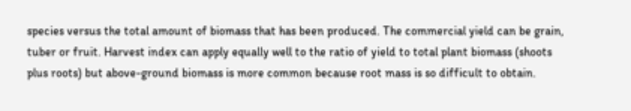species versus the total amount of biomass that has been produced. The commercial yield can be grain, tuber or fruit. Harvest index can apply equally well to the ratio of yield to total plant biomass (shoots plus roots) but above-ground biomass is more common because root mass is so difficult to obtain.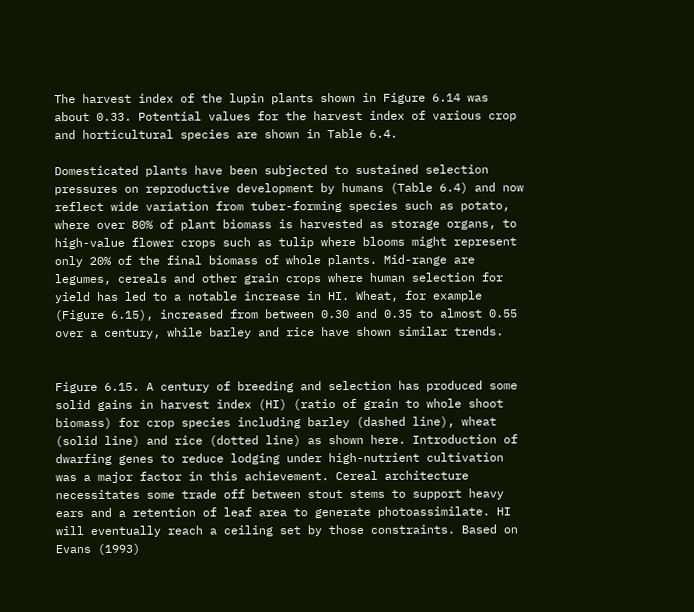The harvest index of the lupin plants shown in Figure 6.14 was about 0.33. Potential values for the harvest index of various crop and horticultural species are shown in Table 6.4.

Domesticated plants have been subjected to sustained selection pressures on reproductive development by humans (Table 6.4) and now reflect wide variation from tuber-forming species such as potato, where over 80% of plant biomass is harvested as storage organs, to high-value flower crops such as tulip where blooms might represent only 20% of the final biomass of whole plants. Mid-range are legumes, cereals and other grain crops where human selection for yield has led to a notable increase in HI. Wheat, for example (Figure 6.15), increased from between 0.30 and 0.35 to almost 0.55 over a century, while barley and rice have shown similar trends.


Figure 6.15. A century of breeding and selection has produced some solid gains in harvest index (HI) (ratio of grain to whole shoot biomass) for crop species including barley (dashed line), wheat (solid line) and rice (dotted line) as shown here. Introduction of dwarfing genes to reduce lodging under high-nutrient cultivation was a major factor in this achievement. Cereal architecture necessitates some trade off between stout stems to support heavy ears and a retention of leaf area to generate photoassimilate. HI will eventually reach a ceiling set by those constraints. Based on Evans (1993)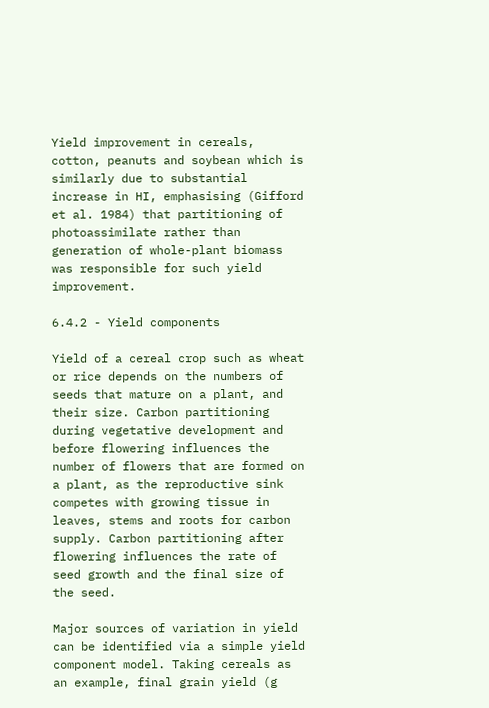Yield improvement in cereals, cotton, peanuts and soybean which is similarly due to substantial increase in HI, emphasising (Gifford et al. 1984) that partitioning of photoassimilate rather than generation of whole-plant biomass was responsible for such yield improvement.

6.4.2 - Yield components

Yield of a cereal crop such as wheat or rice depends on the numbers of seeds that mature on a plant, and their size. Carbon partitioning during vegetative development and before flowering influences the number of flowers that are formed on a plant, as the reproductive sink competes with growing tissue in leaves, stems and roots for carbon supply. Carbon partitioning after flowering influences the rate of seed growth and the final size of the seed.

Major sources of variation in yield can be identified via a simple yield component model. Taking cereals as an example, final grain yield (g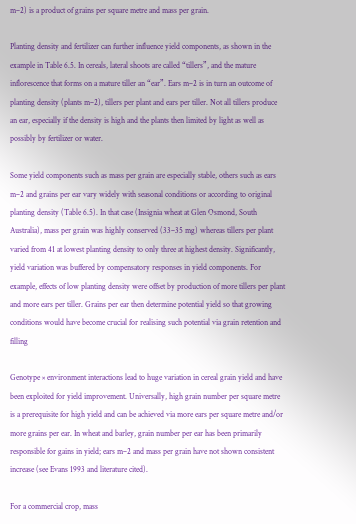m–2) is a product of grains per square metre and mass per grain.

Planting density and fertilizer can further influence yield components, as shown in the example in Table 6.5. In cereals, lateral shoots are called “tillers”, and the mature inflorescence that forms on a mature tiller an “ear”. Ears m–2 is in turn an outcome of planting density (plants m–2), tillers per plant and ears per tiller. Not all tillers produce an ear, especially if the density is high and the plants then limited by light as well as possibly by fertilizer or water.

Some yield components such as mass per grain are especially stable, others such as ears m–2 and grains per ear vary widely with seasonal conditions or according to original planting density (Table 6.5). In that case (Insignia wheat at Glen Osmond, South Australia), mass per grain was highly conserved (33–35 mg) whereas tillers per plant varied from 41 at lowest planting density to only three at highest density. Significantly, yield variation was buffered by compensatory responses in yield components. For example, effects of low planting density were offset by production of more tillers per plant and more ears per tiller. Grains per ear then determine potential yield so that growing conditions would have become crucial for realising such potential via grain retention and filling

Genotype × environment interactions lead to huge variation in cereal grain yield and have been exploited for yield improvement. Universally, high grain number per square metre is a prerequisite for high yield and can be achieved via more ears per square metre and/or more grains per ear. In wheat and barley, grain number per ear has been primarily responsible for gains in yield; ears m–2 and mass per grain have not shown consistent increase (see Evans 1993 and literature cited).

For a commercial crop, mass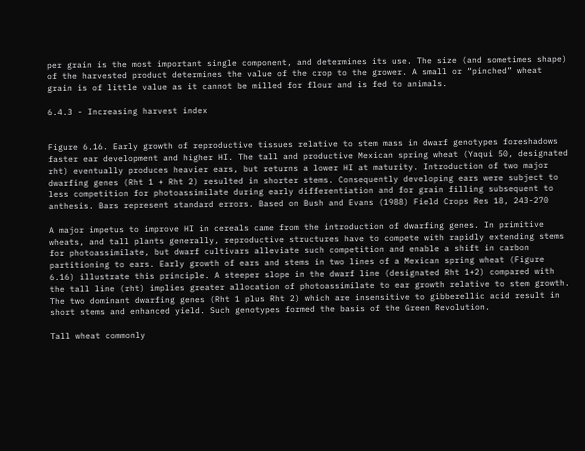per grain is the most important single component, and determines its use. The size (and sometimes shape) of the harvested product determines the value of the crop to the grower. A small or “pinched” wheat grain is of little value as it cannot be milled for flour and is fed to animals.

6.4.3 - Increasing harvest index


Figure 6.16. Early growth of reproductive tissues relative to stem mass in dwarf genotypes foreshadows faster ear development and higher HI. The tall and productive Mexican spring wheat (Yaqui 50, designated rht) eventually produces heavier ears, but returns a lower HI at maturity. Introduction of two major dwarfing genes (Rht 1 + Rht 2) resulted in shorter stems. Consequently developing ears were subject to less competition for photoassimilate during early differentiation and for grain filling subsequent to anthesis. Bars represent standard errors. Based on Bush and Evans (1988) Field Crops Res 18, 243-270

A major impetus to improve HI in cereals came from the introduction of dwarfing genes. In primitive wheats, and tall plants generally, reproductive structures have to compete with rapidly extending stems for photoassimilate, but dwarf cultivars alleviate such competition and enable a shift in carbon partitioning to ears. Early growth of ears and stems in two lines of a Mexican spring wheat (Figure 6.16) illustrate this principle. A steeper slope in the dwarf line (designated Rht 1+2) compared with the tall line (rht) implies greater allocation of photoassimilate to ear growth relative to stem growth. The two dominant dwarfing genes (Rht 1 plus Rht 2) which are insensitive to gibberellic acid result in short stems and enhanced yield. Such genotypes formed the basis of the Green Revolution.

Tall wheat commonly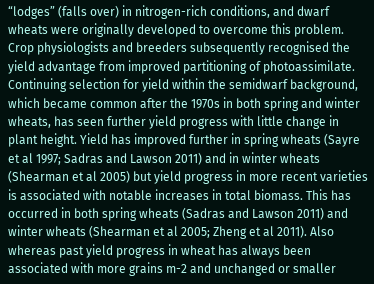“lodges” (falls over) in nitrogen-rich conditions, and dwarf wheats were originally developed to overcome this problem. Crop physiologists and breeders subsequently recognised the yield advantage from improved partitioning of photoassimilate. Continuing selection for yield within the semidwarf background, which became common after the 1970s in both spring and winter wheats, has seen further yield progress with little change in plant height. Yield has improved further in spring wheats (Sayre et al 1997; Sadras and Lawson 2011) and in winter wheats (Shearman et al 2005) but yield progress in more recent varieties is associated with notable increases in total biomass. This has occurred in both spring wheats (Sadras and Lawson 2011) and winter wheats (Shearman et al 2005; Zheng et al 2011). Also whereas past yield progress in wheat has always been associated with more grains m-2 and unchanged or smaller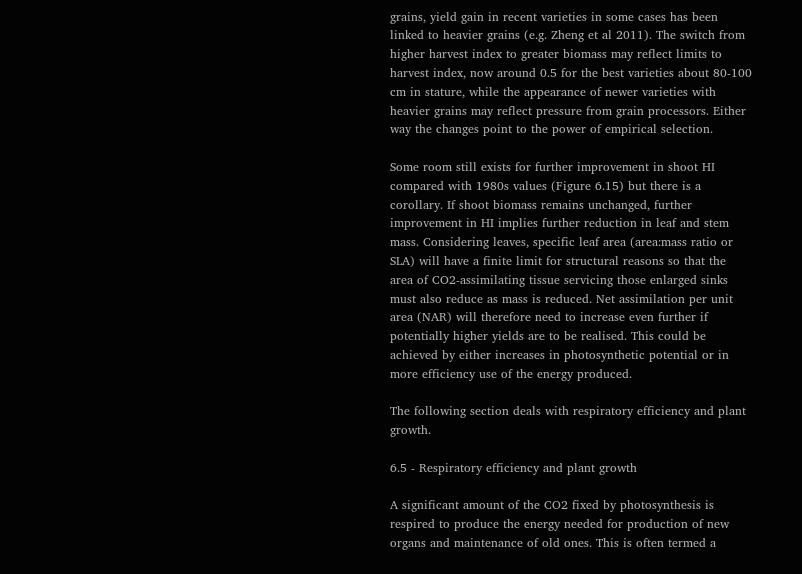grains, yield gain in recent varieties in some cases has been linked to heavier grains (e.g. Zheng et al 2011). The switch from higher harvest index to greater biomass may reflect limits to harvest index, now around 0.5 for the best varieties about 80-100 cm in stature, while the appearance of newer varieties with heavier grains may reflect pressure from grain processors. Either way the changes point to the power of empirical selection.

Some room still exists for further improvement in shoot HI compared with 1980s values (Figure 6.15) but there is a corollary. If shoot biomass remains unchanged, further improvement in HI implies further reduction in leaf and stem mass. Considering leaves, specific leaf area (area:mass ratio or SLA) will have a finite limit for structural reasons so that the area of CO2-assimilating tissue servicing those enlarged sinks must also reduce as mass is reduced. Net assimilation per unit area (NAR) will therefore need to increase even further if potentially higher yields are to be realised. This could be achieved by either increases in photosynthetic potential or in more efficiency use of the energy produced.

The following section deals with respiratory efficiency and plant growth.

6.5 - Respiratory efficiency and plant growth

A significant amount of the CO2 fixed by photosynthesis is respired to produce the energy needed for production of new organs and maintenance of old ones. This is often termed a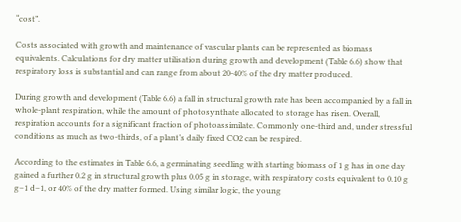“cost”.

Costs associated with growth and maintenance of vascular plants can be represented as biomass equivalents. Calculations for dry matter utilisation during growth and development (Table 6.6) show that respiratory loss is substantial and can range from about 20-40% of the dry matter produced.

During growth and development (Table 6.6) a fall in structural growth rate has been accompanied by a fall in whole-plant respiration, while the amount of photosynthate allocated to storage has risen. Overall, respiration accounts for a significant fraction of photoassimilate. Commonly one-third and, under stressful conditions as much as two-thirds, of a plant’s daily fixed CO2 can be respired.

According to the estimates in Table 6.6, a germinating seedling with starting biomass of 1 g has in one day gained a further 0.2 g in structural growth plus 0.05 g in storage, with respiratory costs equivalent to 0.10 g g–1 d–1, or 40% of the dry matter formed. Using similar logic, the young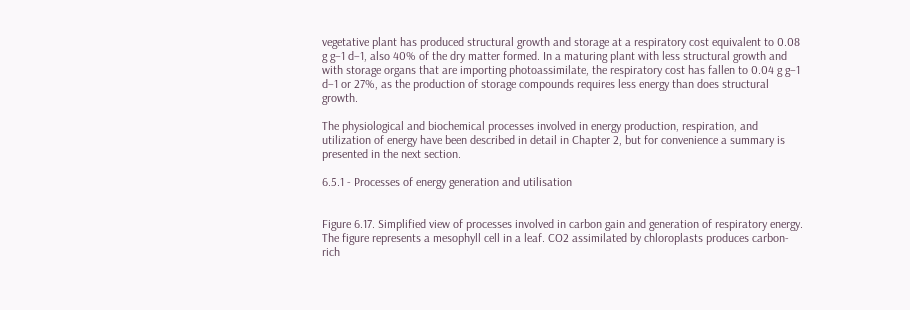vegetative plant has produced structural growth and storage at a respiratory cost equivalent to 0.08 g g–1 d–1, also 40% of the dry matter formed. In a maturing plant with less structural growth and with storage organs that are importing photoassimilate, the respiratory cost has fallen to 0.04 g g–1 d–1 or 27%, as the production of storage compounds requires less energy than does structural growth.

The physiological and biochemical processes involved in energy production, respiration, and utilization of energy have been described in detail in Chapter 2, but for convenience a summary is presented in the next section.

6.5.1 - Processes of energy generation and utilisation


Figure 6.17. Simplified view of processes involved in carbon gain and generation of respiratory energy. The figure represents a mesophyll cell in a leaf. CO2 assimilated by chloroplasts produces carbon-rich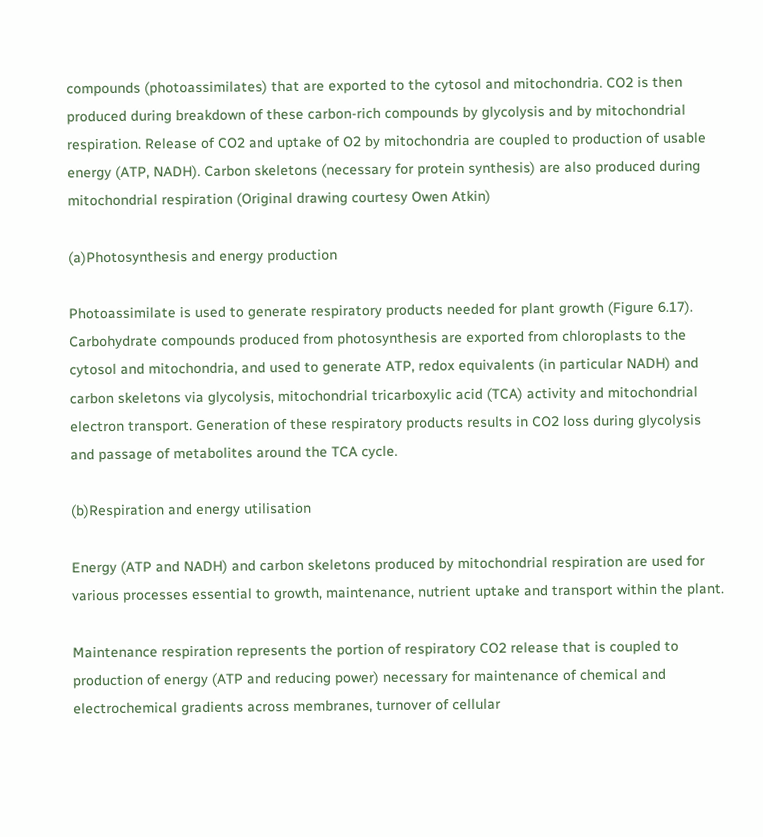compounds (photoassimilates) that are exported to the cytosol and mitochondria. CO2 is then produced during breakdown of these carbon-rich compounds by glycolysis and by mitochondrial respiration. Release of CO2 and uptake of O2 by mitochondria are coupled to production of usable energy (ATP, NADH). Carbon skeletons (necessary for protein synthesis) are also produced during mitochondrial respiration (Original drawing courtesy Owen Atkin)

(a)Photosynthesis and energy production

Photoassimilate is used to generate respiratory products needed for plant growth (Figure 6.17). Carbohydrate compounds produced from photosynthesis are exported from chloroplasts to the cytosol and mitochondria, and used to generate ATP, redox equivalents (in particular NADH) and carbon skeletons via glycolysis, mitochondrial tricarboxylic acid (TCA) activity and mitochondrial electron transport. Generation of these respiratory products results in CO2 loss during glycolysis and passage of metabolites around the TCA cycle.

(b)Respiration and energy utilisation

Energy (ATP and NADH) and carbon skeletons produced by mitochondrial respiration are used for various processes essential to growth, maintenance, nutrient uptake and transport within the plant.

Maintenance respiration represents the portion of respiratory CO2 release that is coupled to production of energy (ATP and reducing power) necessary for maintenance of chemical and electrochemical gradients across membranes, turnover of cellular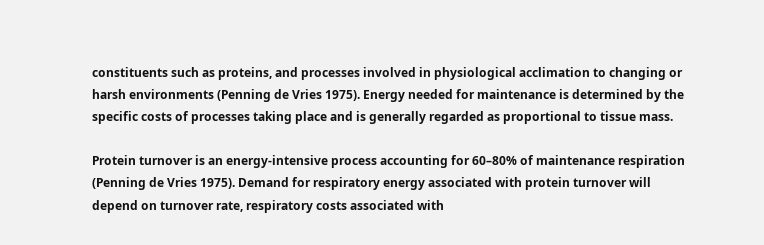constituents such as proteins, and processes involved in physiological acclimation to changing or harsh environments (Penning de Vries 1975). Energy needed for maintenance is determined by the specific costs of processes taking place and is generally regarded as proportional to tissue mass.

Protein turnover is an energy-intensive process accounting for 60–80% of maintenance respiration (Penning de Vries 1975). Demand for respiratory energy associated with protein turnover will depend on turnover rate, respiratory costs associated with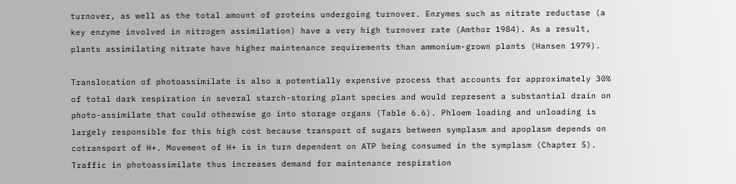turnover, as well as the total amount of proteins undergoing turnover. Enzymes such as nitrate reductase (a key enzyme involved in nitrogen assimilation) have a very high turnover rate (Amthor 1984). As a result, plants assimilating nitrate have higher maintenance requirements than ammonium-grown plants (Hansen 1979).

Translocation of photoassimilate is also a potentially expensive process that accounts for approximately 30% of total dark respiration in several starch-storing plant species and would represent a substantial drain on photo-assimilate that could otherwise go into storage organs (Table 6.6). Phloem loading and unloading is largely responsible for this high cost because transport of sugars between symplasm and apoplasm depends on cotransport of H+. Movement of H+ is in turn dependent on ATP being consumed in the symplasm (Chapter 5). Traffic in photoassimilate thus increases demand for maintenance respiration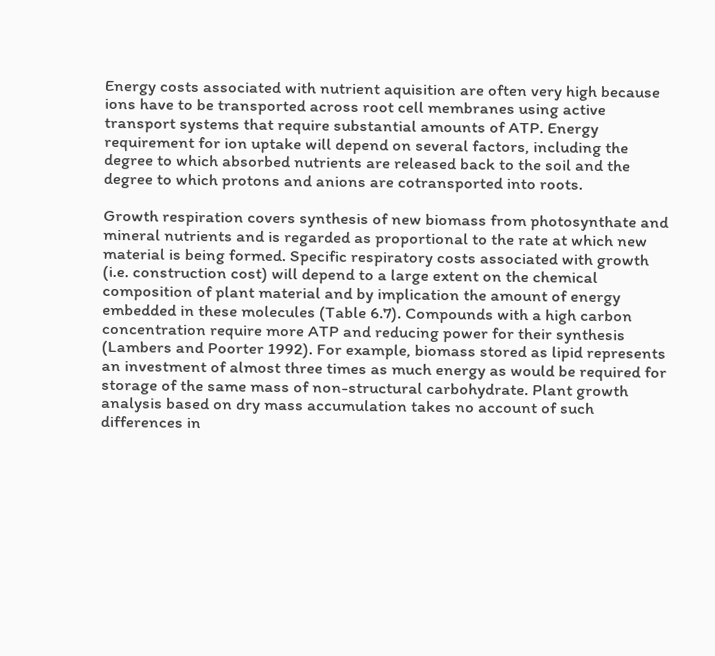Energy costs associated with nutrient aquisition are often very high because ions have to be transported across root cell membranes using active transport systems that require substantial amounts of ATP. Energy requirement for ion uptake will depend on several factors, including the degree to which absorbed nutrients are released back to the soil and the degree to which protons and anions are cotransported into roots.

Growth respiration covers synthesis of new biomass from photosynthate and mineral nutrients and is regarded as proportional to the rate at which new material is being formed. Specific respiratory costs associated with growth (i.e. construction cost) will depend to a large extent on the chemical composition of plant material and by implication the amount of energy embedded in these molecules (Table 6.7). Compounds with a high carbon concentration require more ATP and reducing power for their synthesis (Lambers and Poorter 1992). For example, biomass stored as lipid represents an investment of almost three times as much energy as would be required for storage of the same mass of non-structural carbohydrate. Plant growth analysis based on dry mass accumulation takes no account of such differences in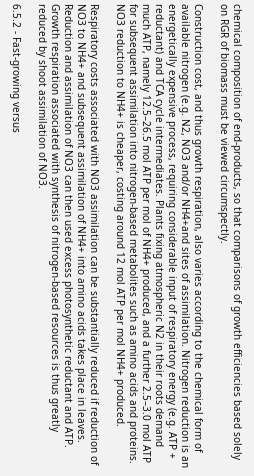chemical composition of end-products, so that comparisons of growth efficiencies based solely on RGR of biomass must be viewed circumspectly.

Construction cost, and thus growth respiration, also varies according to the chemical form of available nitrogen (e.g. N2, NO3 and/or NH4+and sites of assimilation. Nitrogen reduction is an energetically expensive process, requiring considerable input of respiratory energy (e.g. ATP + reductant) and TCA cycle intermediates. Plants fixing atmospheric N2 in their roots demand much ATP, namely 12.5–26.5 mol ATP per mol of NH4+ produced, and a further 2.5–3.0 mol ATP for subsequent assimilation into nitrogen-based metabolites such as amino acids and proteins. NO3 reduction to NH4+ is cheaper, costing around 12 mol ATP per mol NH4+ produced.

Respiratory costs associated with NO3 assimilation can be substantially reduced if reduction of NO3 to NH4+ and subsequent assimilation of NH4+ into amino acids takes place in leaves. Reduction and assimilation of NO3 can then used excess photosynthetic reductant and ATP. Growth respiration associated with synthesis of nitrogen-based resources is thus greatly reduced by shoot assimilation of NO3.

6.5.2 - Fast-growing versus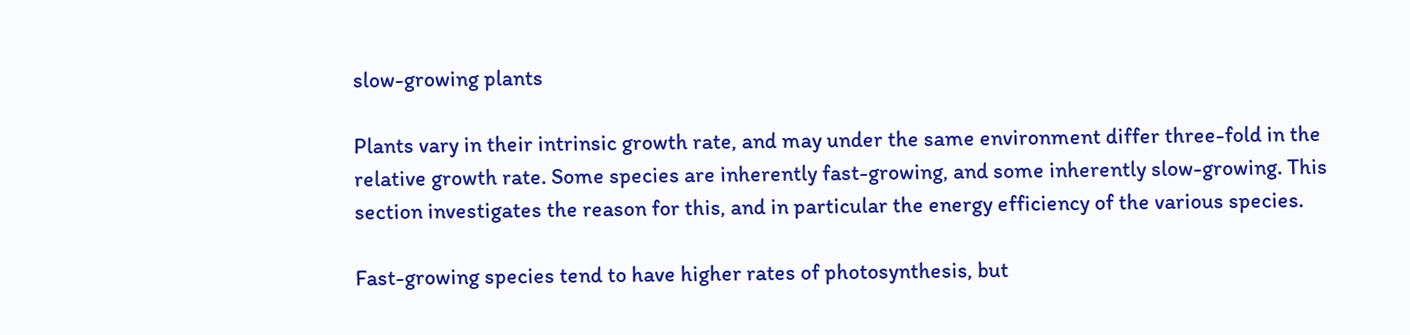slow-growing plants

Plants vary in their intrinsic growth rate, and may under the same environment differ three-fold in the relative growth rate. Some species are inherently fast-growing, and some inherently slow-growing. This section investigates the reason for this, and in particular the energy efficiency of the various species.

Fast-growing species tend to have higher rates of photosynthesis, but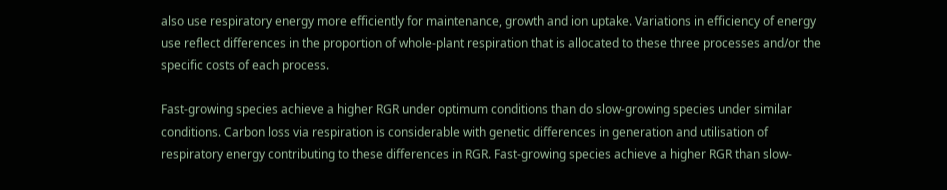also use respiratory energy more efficiently for maintenance, growth and ion uptake. Variations in efficiency of energy use reflect differences in the proportion of whole-plant respiration that is allocated to these three processes and/or the specific costs of each process.

Fast-growing species achieve a higher RGR under optimum conditions than do slow-growing species under similar conditions. Carbon loss via respiration is considerable with genetic differences in generation and utilisation of respiratory energy contributing to these differences in RGR. Fast-growing species achieve a higher RGR than slow-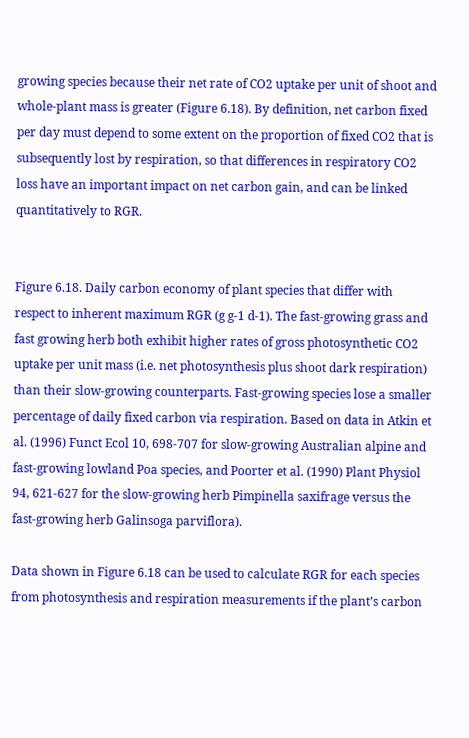growing species because their net rate of CO2 uptake per unit of shoot and whole-plant mass is greater (Figure 6.18). By definition, net carbon fixed per day must depend to some extent on the proportion of fixed CO2 that is subsequently lost by respiration, so that differences in respiratory CO2 loss have an important impact on net carbon gain, and can be linked quantitatively to RGR.


Figure 6.18. Daily carbon economy of plant species that differ with respect to inherent maximum RGR (g g-1 d-1). The fast-growing grass and fast growing herb both exhibit higher rates of gross photosynthetic CO2 uptake per unit mass (i.e. net photosynthesis plus shoot dark respiration) than their slow-growing counterparts. Fast-growing species lose a smaller percentage of daily fixed carbon via respiration. Based on data in Atkin et al. (1996) Funct Ecol 10, 698-707 for slow-growing Australian alpine and fast-growing lowland Poa species, and Poorter et al. (1990) Plant Physiol 94, 621-627 for the slow-growing herb Pimpinella saxifrage versus the fast-growing herb Galinsoga parviflora).

Data shown in Figure 6.18 can be used to calculate RGR for each species from photosynthesis and respiration measurements if the plant’s carbon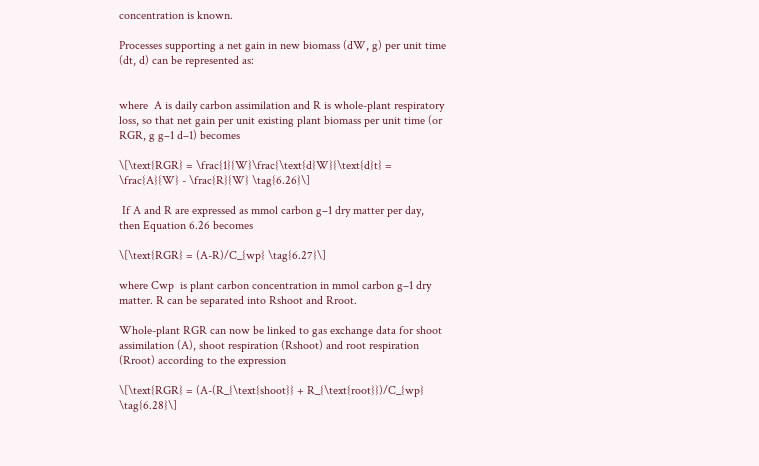concentration is known.

Processes supporting a net gain in new biomass (dW, g) per unit time (dt, d) can be represented as:


where  A is daily carbon assimilation and R is whole-plant respiratory loss, so that net gain per unit existing plant biomass per unit time (or RGR, g g–1 d–1) becomes

\[\text{RGR} = \frac{1}{W}\frac{\text{d}W}{\text{d}t} = \frac{A}{W} - \frac{R}{W} \tag{6.26}\]

 If A and R are expressed as mmol carbon g–1 dry matter per day, then Equation 6.26 becomes

\[\text{RGR} = (A-R)/C_{wp} \tag{6.27}\]

where Cwp  is plant carbon concentration in mmol carbon g–1 dry matter. R can be separated into Rshoot and Rroot.

Whole-plant RGR can now be linked to gas exchange data for shoot assimilation (A), shoot respiration (Rshoot) and root respiration (Rroot) according to the expression

\[\text{RGR} = (A-(R_{\text{shoot}} + R_{\text{root}})/C_{wp} \tag{6.28}\]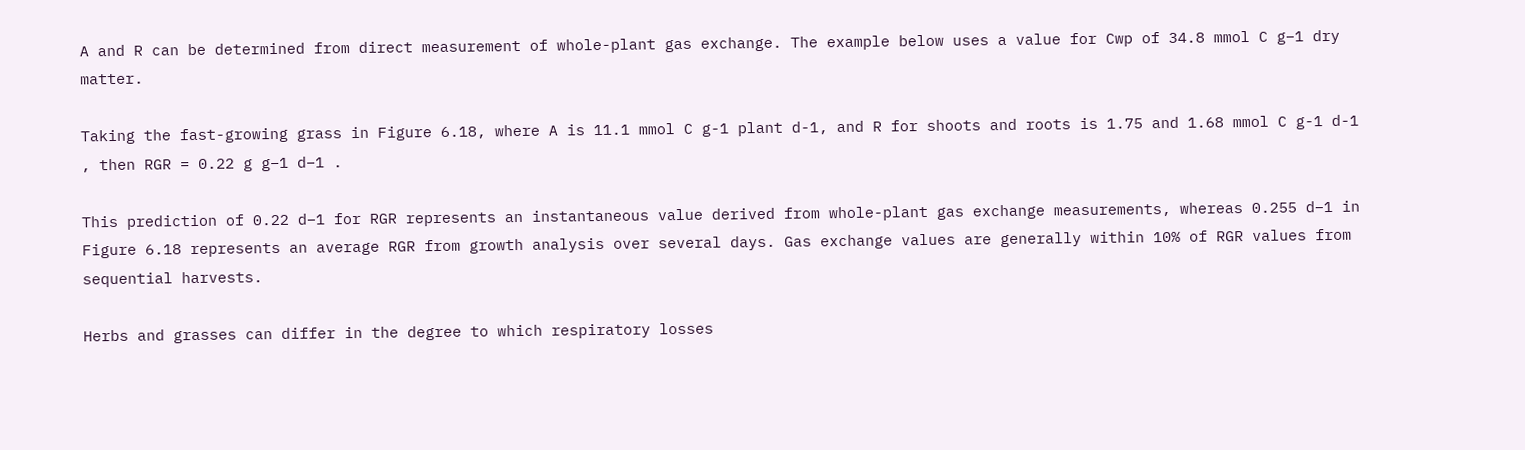A and R can be determined from direct measurement of whole-plant gas exchange. The example below uses a value for Cwp of 34.8 mmol C g–1 dry matter.

Taking the fast-growing grass in Figure 6.18, where A is 11.1 mmol C g-1 plant d-1, and R for shoots and roots is 1.75 and 1.68 mmol C g-1 d-1 , then RGR = 0.22 g g–1 d–1 .

This prediction of 0.22 d–1 for RGR represents an instantaneous value derived from whole-plant gas exchange measurements, whereas 0.255 d–1 in Figure 6.18 represents an average RGR from growth analysis over several days. Gas exchange values are generally within 10% of RGR values from sequential harvests.

Herbs and grasses can differ in the degree to which respiratory losses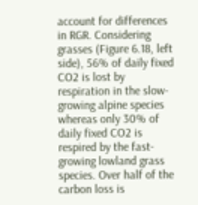account for differences in RGR. Considering grasses (Figure 6.18, left side), 56% of daily fixed CO2 is lost by respiration in the slow-growing alpine species whereas only 30% of daily fixed CO2 is respired by the fast-growing lowland grass species. Over half of the carbon loss is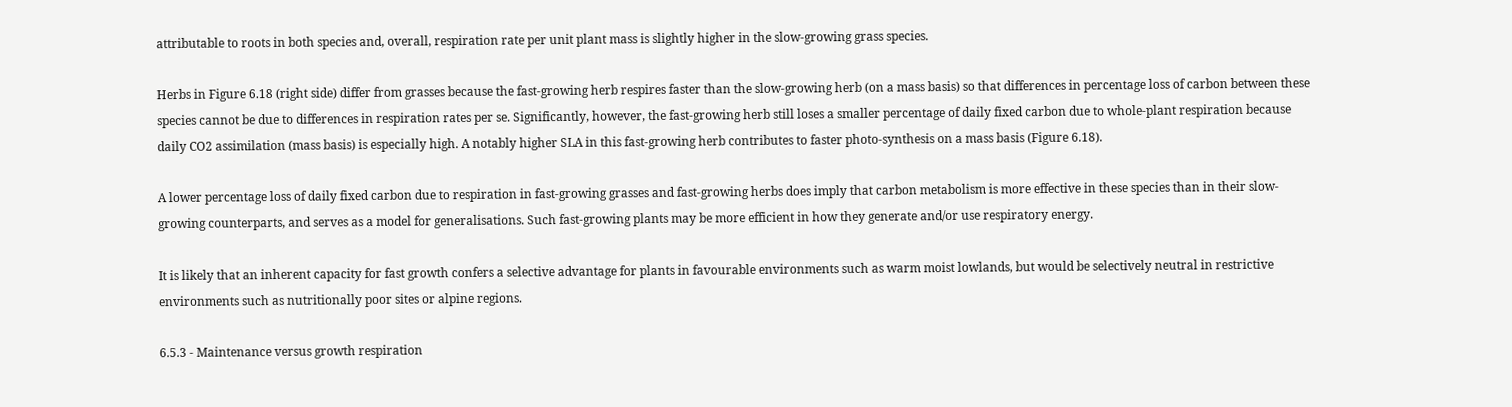attributable to roots in both species and, overall, respiration rate per unit plant mass is slightly higher in the slow-growing grass species.

Herbs in Figure 6.18 (right side) differ from grasses because the fast-growing herb respires faster than the slow-growing herb (on a mass basis) so that differences in percentage loss of carbon between these species cannot be due to differences in respiration rates per se. Significantly, however, the fast-growing herb still loses a smaller percentage of daily fixed carbon due to whole-plant respiration because daily CO2 assimilation (mass basis) is especially high. A notably higher SLA in this fast-growing herb contributes to faster photo-synthesis on a mass basis (Figure 6.18).

A lower percentage loss of daily fixed carbon due to respiration in fast-growing grasses and fast-growing herbs does imply that carbon metabolism is more effective in these species than in their slow-growing counterparts, and serves as a model for generalisations. Such fast-growing plants may be more efficient in how they generate and/or use respiratory energy.

It is likely that an inherent capacity for fast growth confers a selective advantage for plants in favourable environments such as warm moist lowlands, but would be selectively neutral in restrictive environments such as nutritionally poor sites or alpine regions.

6.5.3 - Maintenance versus growth respiration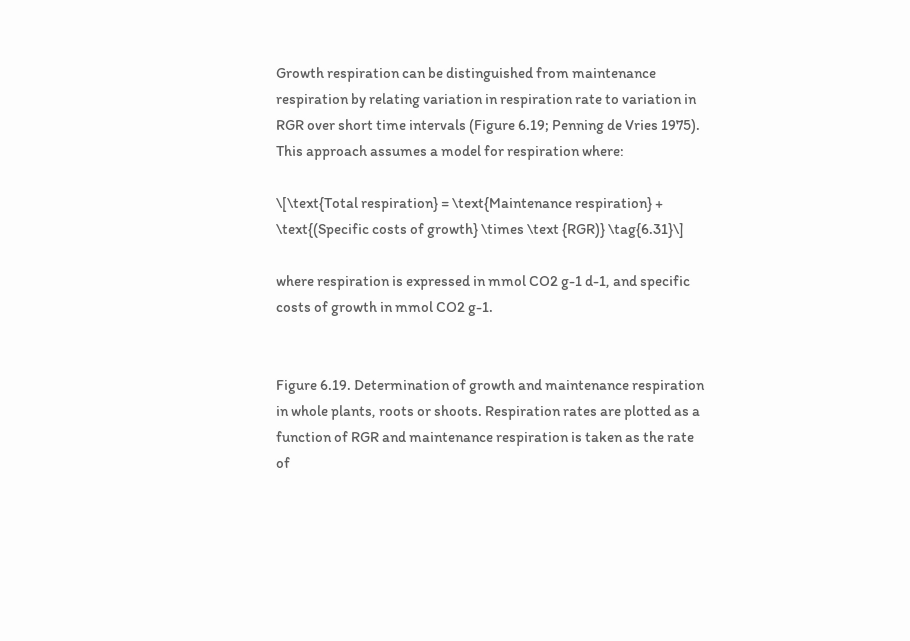Growth respiration can be distinguished from maintenance respiration by relating variation in respiration rate to variation in RGR over short time intervals (Figure 6.19; Penning de Vries 1975). This approach assumes a model for respiration where:

\[\text{Total respiration} = \text{Maintenance respiration} + \text{(Specific costs of growth} \times \text {RGR)} \tag{6.31}\]

where respiration is expressed in mmol CO2 g-1 d-1, and specific costs of growth in mmol CO2 g-1.


Figure 6.19. Determination of growth and maintenance respiration in whole plants, roots or shoots. Respiration rates are plotted as a function of RGR and maintenance respiration is taken as the rate of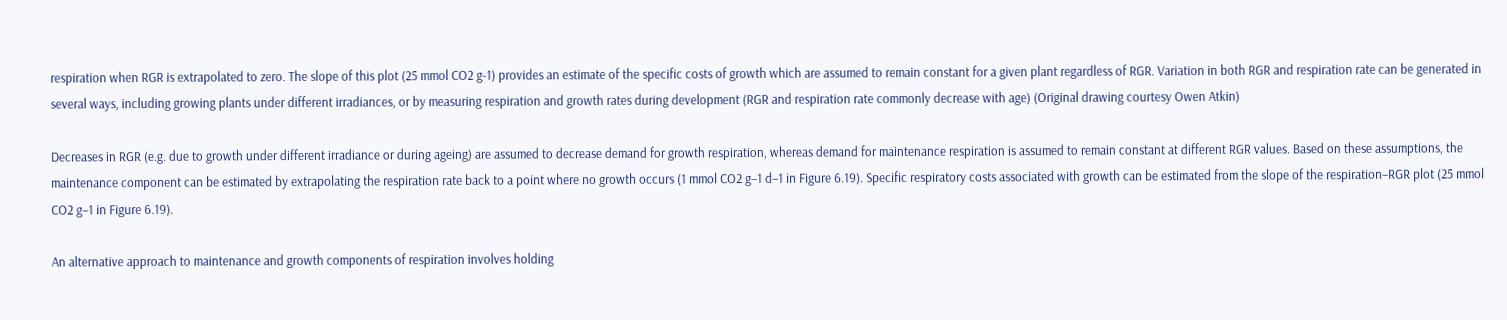respiration when RGR is extrapolated to zero. The slope of this plot (25 mmol CO2 g-1) provides an estimate of the specific costs of growth which are assumed to remain constant for a given plant regardless of RGR. Variation in both RGR and respiration rate can be generated in several ways, including growing plants under different irradiances, or by measuring respiration and growth rates during development (RGR and respiration rate commonly decrease with age) (Original drawing courtesy Owen Atkin)

Decreases in RGR (e.g. due to growth under different irradiance or during ageing) are assumed to decrease demand for growth respiration, whereas demand for maintenance respiration is assumed to remain constant at different RGR values. Based on these assumptions, the maintenance component can be estimated by extrapolating the respiration rate back to a point where no growth occurs (1 mmol CO2 g–1 d–1 in Figure 6.19). Specific respiratory costs associated with growth can be estimated from the slope of the respiration–RGR plot (25 mmol CO2 g–1 in Figure 6.19).

An alternative approach to maintenance and growth components of respiration involves holding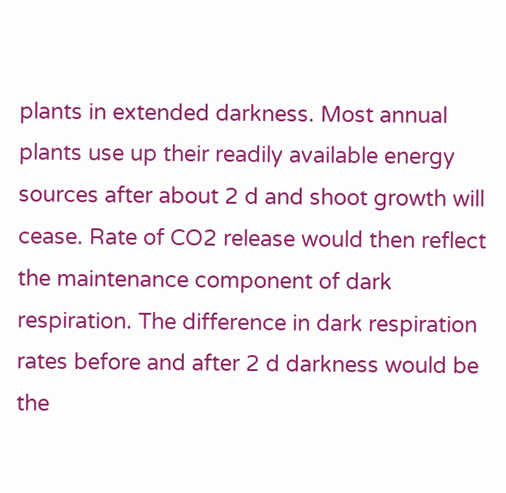plants in extended darkness. Most annual plants use up their readily available energy sources after about 2 d and shoot growth will cease. Rate of CO2 release would then reflect the maintenance component of dark respiration. The difference in dark respiration rates before and after 2 d darkness would be the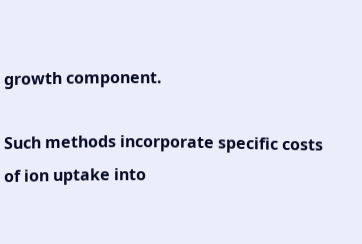growth component.

Such methods incorporate specific costs of ion uptake into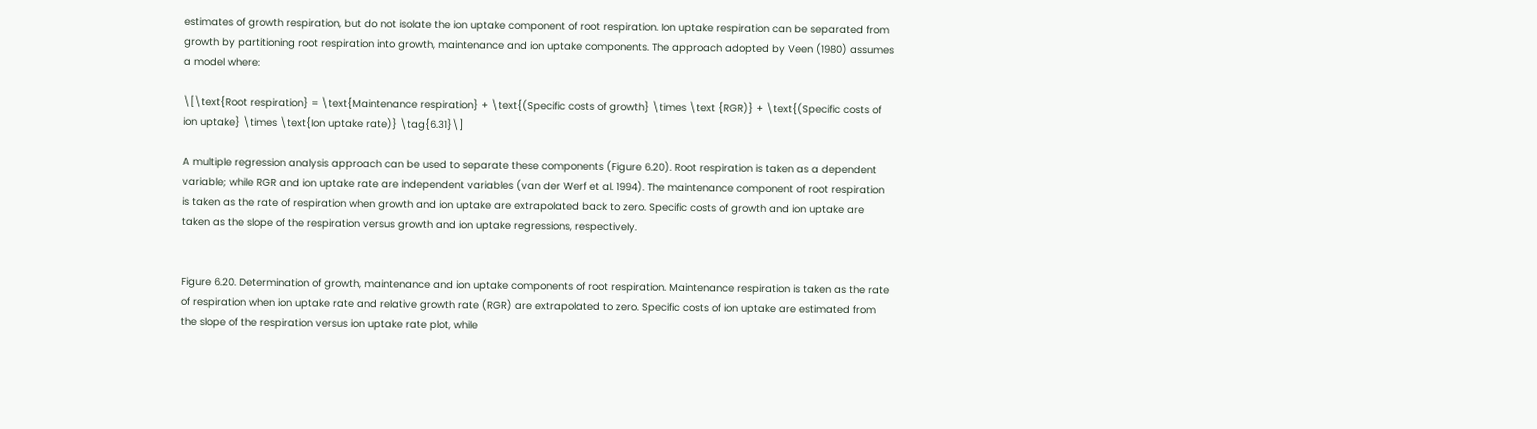estimates of growth respiration, but do not isolate the ion uptake component of root respiration. Ion uptake respiration can be separated from growth by partitioning root respiration into growth, maintenance and ion uptake components. The approach adopted by Veen (1980) assumes a model where:

\[\text{Root respiration} = \text{Maintenance respiration} + \text{(Specific costs of growth} \times \text {RGR)} + \text{(Specific costs of ion uptake} \times \text{Ion uptake rate)} \tag{6.31}\]

A multiple regression analysis approach can be used to separate these components (Figure 6.20). Root respiration is taken as a dependent variable; while RGR and ion uptake rate are independent variables (van der Werf et al. 1994). The maintenance component of root respiration is taken as the rate of respiration when growth and ion uptake are extrapolated back to zero. Specific costs of growth and ion uptake are taken as the slope of the respiration versus growth and ion uptake regressions, respectively.


Figure 6.20. Determination of growth, maintenance and ion uptake components of root respiration. Maintenance respiration is taken as the rate of respiration when ion uptake rate and relative growth rate (RGR) are extrapolated to zero. Specific costs of ion uptake are estimated from the slope of the respiration versus ion uptake rate plot, while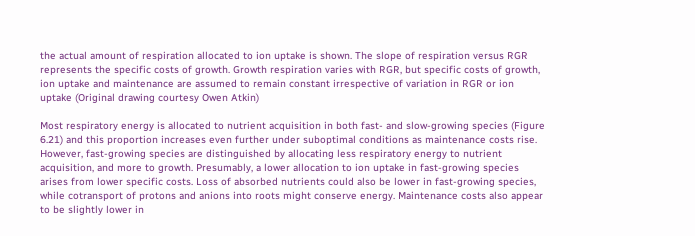the actual amount of respiration allocated to ion uptake is shown. The slope of respiration versus RGR represents the specific costs of growth. Growth respiration varies with RGR, but specific costs of growth, ion uptake and maintenance are assumed to remain constant irrespective of variation in RGR or ion uptake (Original drawing courtesy Owen Atkin)

Most respiratory energy is allocated to nutrient acquisition in both fast- and slow-growing species (Figure 6.21) and this proportion increases even further under suboptimal conditions as maintenance costs rise. However, fast-growing species are distinguished by allocating less respiratory energy to nutrient acquisition, and more to growth. Presumably, a lower allocation to ion uptake in fast-growing species arises from lower specific costs. Loss of absorbed nutrients could also be lower in fast-growing species, while cotransport of protons and anions into roots might conserve energy. Maintenance costs also appear to be slightly lower in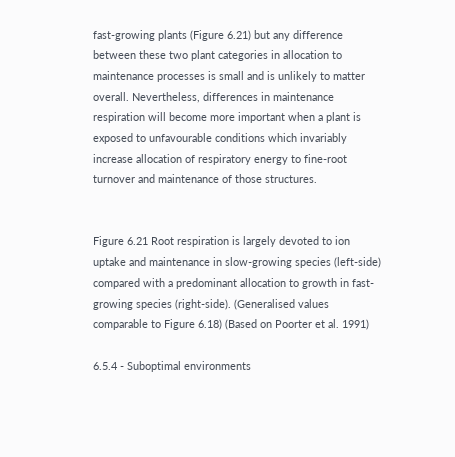fast-growing plants (Figure 6.21) but any difference between these two plant categories in allocation to maintenance processes is small and is unlikely to matter overall. Nevertheless, differences in maintenance respiration will become more important when a plant is exposed to unfavourable conditions which invariably increase allocation of respiratory energy to fine-root turnover and maintenance of those structures.


Figure 6.21 Root respiration is largely devoted to ion uptake and maintenance in slow-growing species (left-side) compared with a predominant allocation to growth in fast-growing species (right-side). (Generalised values comparable to Figure 6.18) (Based on Poorter et al. 1991)

6.5.4 - Suboptimal environments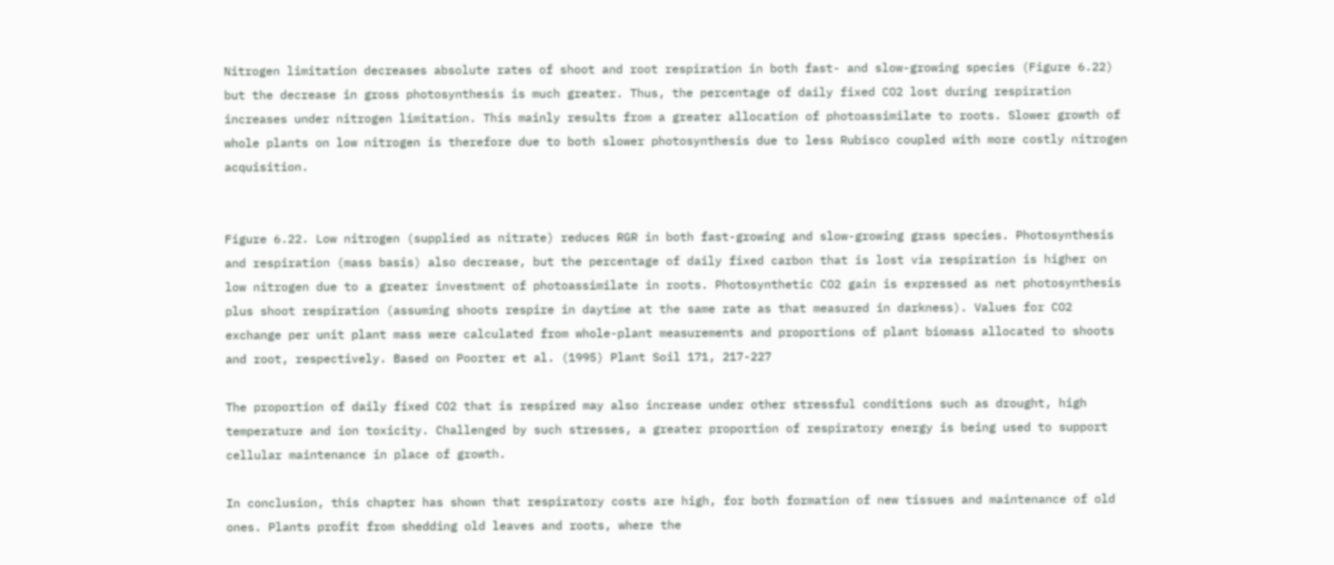Nitrogen limitation decreases absolute rates of shoot and root respiration in both fast- and slow-growing species (Figure 6.22) but the decrease in gross photosynthesis is much greater. Thus, the percentage of daily fixed CO2 lost during respiration increases under nitrogen limitation. This mainly results from a greater allocation of photoassimilate to roots. Slower growth of whole plants on low nitrogen is therefore due to both slower photosynthesis due to less Rubisco coupled with more costly nitrogen acquisition.


Figure 6.22. Low nitrogen (supplied as nitrate) reduces RGR in both fast-growing and slow-growing grass species. Photosynthesis and respiration (mass basis) also decrease, but the percentage of daily fixed carbon that is lost via respiration is higher on low nitrogen due to a greater investment of photoassimilate in roots. Photosynthetic CO2 gain is expressed as net photosynthesis plus shoot respiration (assuming shoots respire in daytime at the same rate as that measured in darkness). Values for CO2 exchange per unit plant mass were calculated from whole-plant measurements and proportions of plant biomass allocated to shoots and root, respectively. Based on Poorter et al. (1995) Plant Soil 171, 217-227

The proportion of daily fixed CO2 that is respired may also increase under other stressful conditions such as drought, high temperature and ion toxicity. Challenged by such stresses, a greater proportion of respiratory energy is being used to support cellular maintenance in place of growth.

In conclusion, this chapter has shown that respiratory costs are high, for both formation of new tissues and maintenance of old ones. Plants profit from shedding old leaves and roots, where the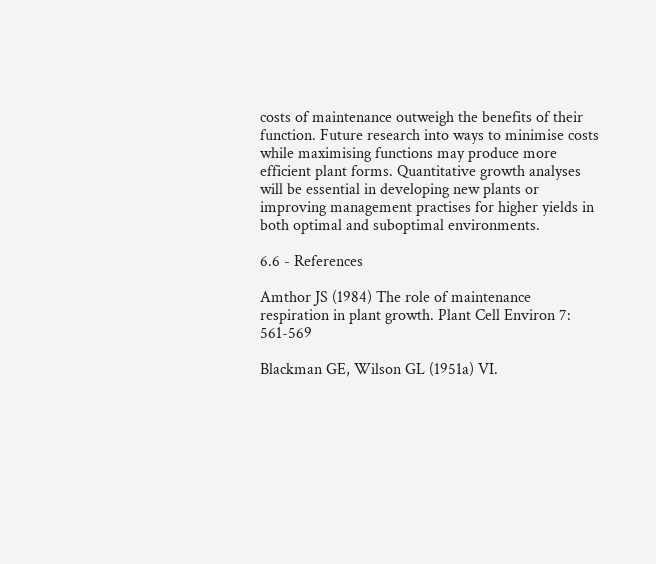costs of maintenance outweigh the benefits of their function. Future research into ways to minimise costs while maximising functions may produce more efficient plant forms. Quantitative growth analyses will be essential in developing new plants or improving management practises for higher yields in both optimal and suboptimal environments.

6.6 - References

Amthor JS (1984) The role of maintenance respiration in plant growth. Plant Cell Environ 7: 561-569

Blackman GE, Wilson GL (1951a) VI.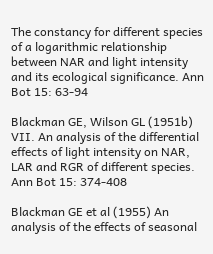The constancy for different species of a logarithmic relationship between NAR and light intensity and its ecological significance. Ann Bot 15: 63-94

Blackman GE, Wilson GL (1951b) VII. An analysis of the differential effects of light intensity on NAR, LAR and RGR of different species. Ann Bot 15: 374-408

Blackman GE et al (1955) An analysis of the effects of seasonal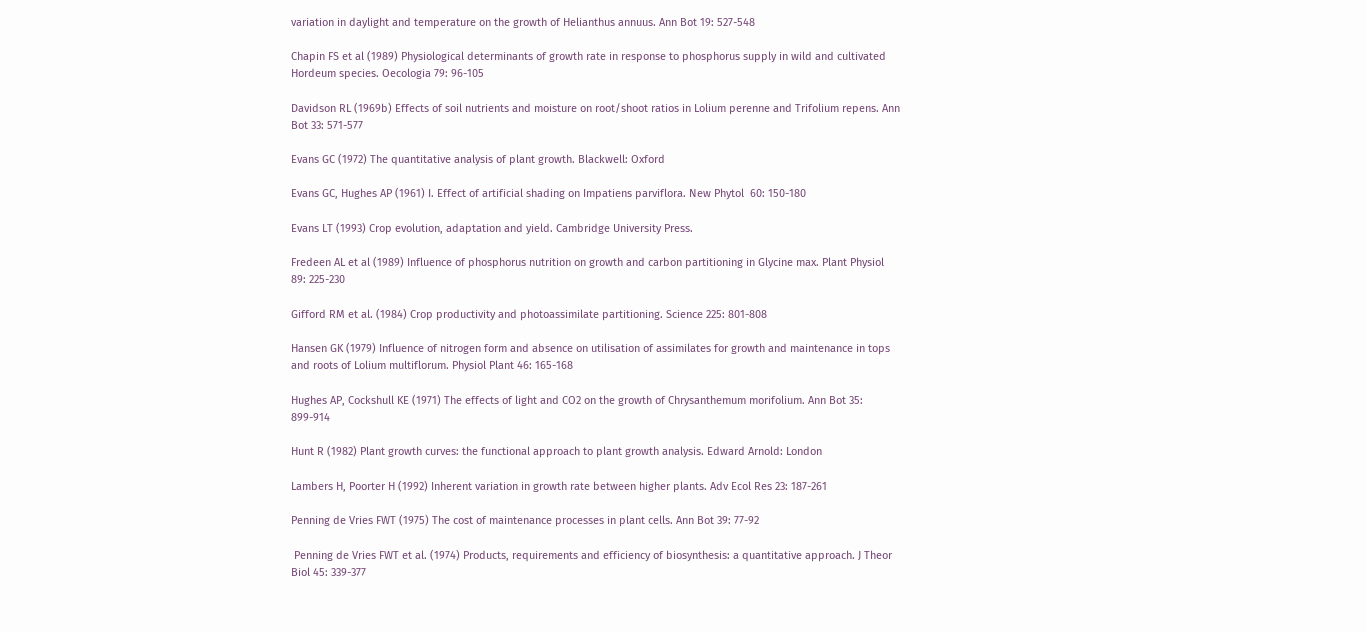variation in daylight and temperature on the growth of Helianthus annuus. Ann Bot 19: 527-548

Chapin FS et al (1989) Physiological determinants of growth rate in response to phosphorus supply in wild and cultivated Hordeum species. Oecologia 79: 96-105

Davidson RL (1969b) Effects of soil nutrients and moisture on root/shoot ratios in Lolium perenne and Trifolium repens. Ann Bot 33: 571-577

Evans GC (1972) The quantitative analysis of plant growth. Blackwell: Oxford

Evans GC, Hughes AP (1961) I. Effect of artificial shading on Impatiens parviflora. New Phytol  60: 150-180

Evans LT (1993) Crop evolution, adaptation and yield. Cambridge University Press.

Fredeen AL et al (1989) Influence of phosphorus nutrition on growth and carbon partitioning in Glycine max. Plant Physiol 89: 225-230

Gifford RM et al. (1984) Crop productivity and photoassimilate partitioning. Science 225: 801-808

Hansen GK (1979) Influence of nitrogen form and absence on utilisation of assimilates for growth and maintenance in tops and roots of Lolium multiflorum. Physiol Plant 46: 165-168

Hughes AP, Cockshull KE (1971) The effects of light and CO2 on the growth of Chrysanthemum morifolium. Ann Bot 35: 899-914

Hunt R (1982) Plant growth curves: the functional approach to plant growth analysis. Edward Arnold: London

Lambers H, Poorter H (1992) Inherent variation in growth rate between higher plants. Adv Ecol Res 23: 187-261

Penning de Vries FWT (1975) The cost of maintenance processes in plant cells. Ann Bot 39: 77-92

 Penning de Vries FWT et al. (1974) Products, requirements and efficiency of biosynthesis: a quantitative approach. J Theor Biol 45: 339-377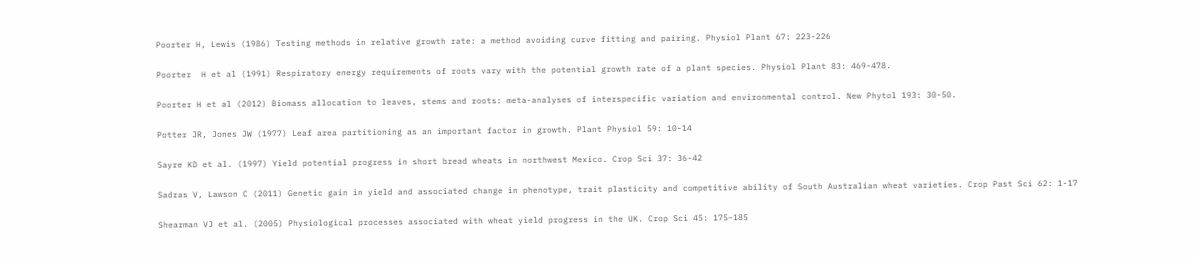Poorter H, Lewis (1986) Testing methods in relative growth rate: a method avoiding curve fitting and pairing. Physiol Plant 67: 223-226

Poorter  H et al (1991) Respiratory energy requirements of roots vary with the potential growth rate of a plant species. Physiol Plant 83: 469-478.

Poorter H et al (2012) Biomass allocation to leaves, stems and roots: meta-analyses of interspecific variation and environmental control. New Phytol 193: 30-50.

Potter JR, Jones JW (1977) Leaf area partitioning as an important factor in growth. Plant Physiol 59: 10-14

Sayre KD et al. (1997) Yield potential progress in short bread wheats in northwest Mexico. Crop Sci 37: 36-42

Sadras V, Lawson C (2011) Genetic gain in yield and associated change in phenotype, trait plasticity and competitive ability of South Australian wheat varieties. Crop Past Sci 62: 1-17

Shearman VJ et al. (2005) Physiological processes associated with wheat yield progress in the UK. Crop Sci 45: 175−185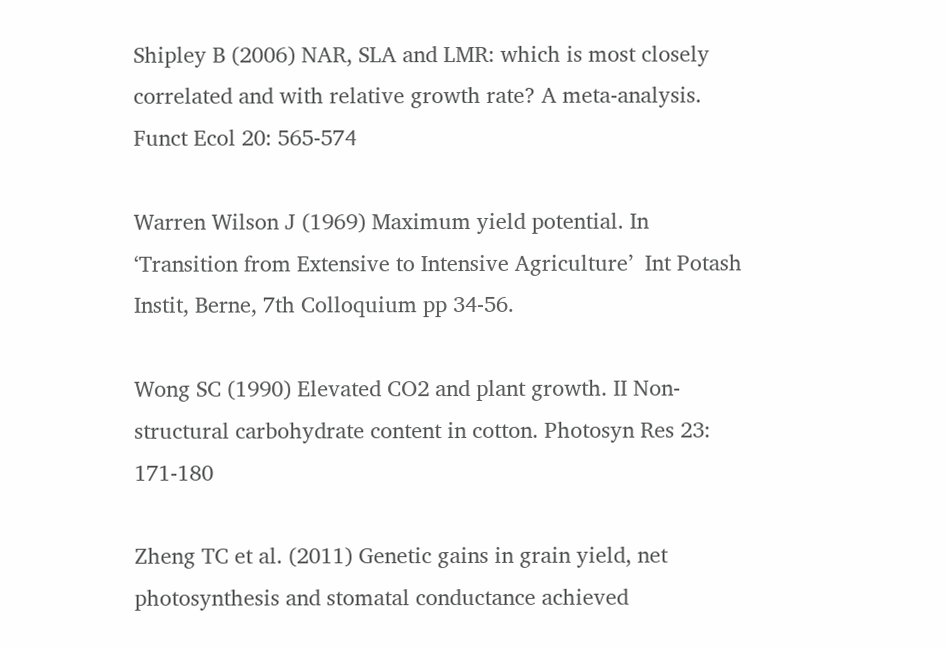Shipley B (2006) NAR, SLA and LMR: which is most closely correlated and with relative growth rate? A meta-analysis. Funct Ecol 20: 565-574

Warren Wilson J (1969) Maximum yield potential. In ‘Transition from Extensive to Intensive Agriculture’  Int Potash Instit, Berne, 7th Colloquium pp 34-56.

Wong SC (1990) Elevated CO2 and plant growth. II Non-structural carbohydrate content in cotton. Photosyn Res 23: 171-180

Zheng TC et al. (2011) Genetic gains in grain yield, net photosynthesis and stomatal conductance achieved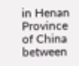in Henan Province of China between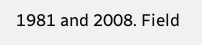1981 and 2008. Field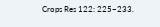Crops Res 122: 225−233.